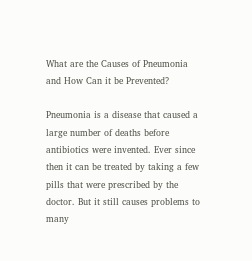What are the Causes of Pneumonia and How Can it be Prevented?

Pneumonia is a disease that caused a large number of deaths before antibiotics were invented. Ever since then it can be treated by taking a few pills that were prescribed by the doctor. But it still causes problems to many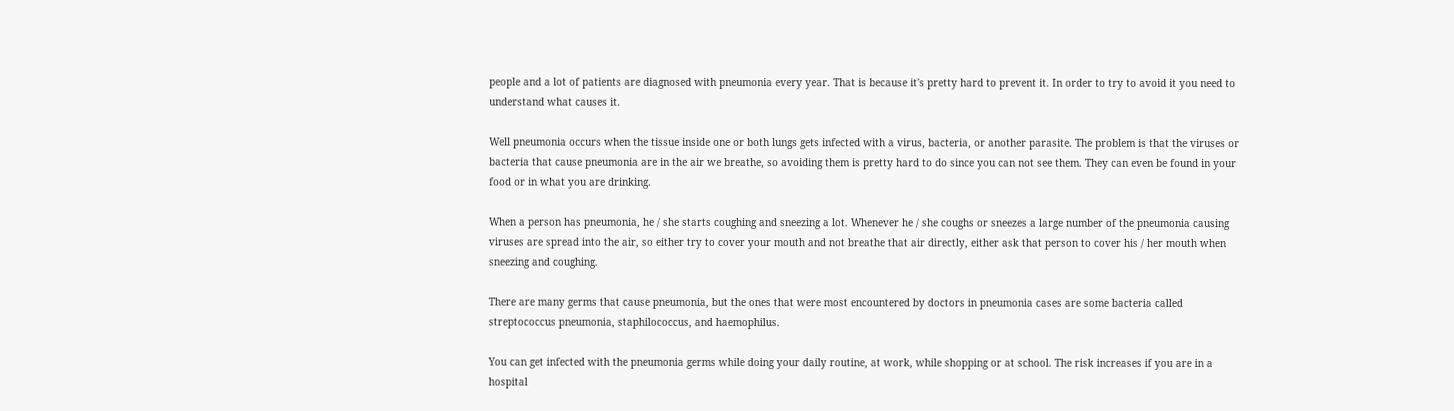people and a lot of patients are diagnosed with pneumonia every year. That is because it's pretty hard to prevent it. In order to try to avoid it you need to understand what causes it.

Well pneumonia occurs when the tissue inside one or both lungs gets infected with a virus, bacteria, or another parasite. The problem is that the viruses or bacteria that cause pneumonia are in the air we breathe, so avoiding them is pretty hard to do since you can not see them. They can even be found in your food or in what you are drinking.

When a person has pneumonia, he / she starts coughing and sneezing a lot. Whenever he / she coughs or sneezes a large number of the pneumonia causing viruses are spread into the air, so either try to cover your mouth and not breathe that air directly, either ask that person to cover his / her mouth when sneezing and coughing.

There are many germs that cause pneumonia, but the ones that were most encountered by doctors in pneumonia cases are some bacteria called streptococcus pneumonia, staphilococcus, and haemophilus.

You can get infected with the pneumonia germs while doing your daily routine, at work, while shopping or at school. The risk increases if you are in a hospital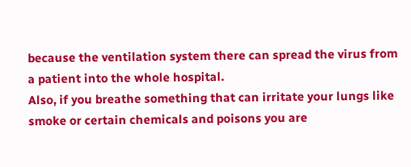because the ventilation system there can spread the virus from a patient into the whole hospital.
Also, if you breathe something that can irritate your lungs like smoke or certain chemicals and poisons you are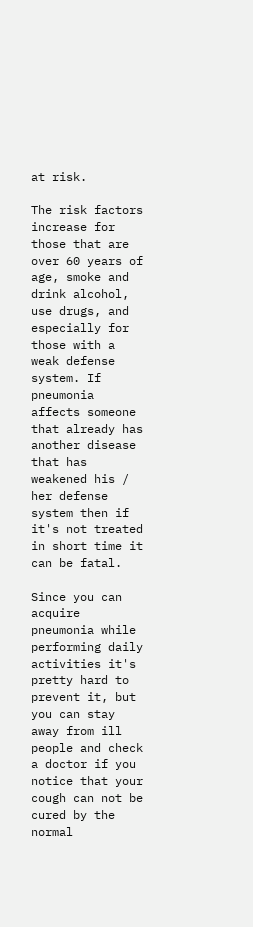at risk.

The risk factors increase for those that are over 60 years of age, smoke and drink alcohol, use drugs, and especially for those with a weak defense system. If pneumonia affects someone that already has another disease that has weakened his / her defense system then if it's not treated in short time it can be fatal.

Since you can acquire pneumonia while performing daily activities it's pretty hard to prevent it, but you can stay away from ill people and check a doctor if you notice that your cough can not be cured by the normal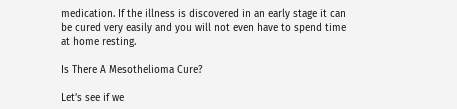medication. If the illness is discovered in an early stage it can be cured very easily and you will not even have to spend time at home resting.

Is There A Mesothelioma Cure?

Let’s see if we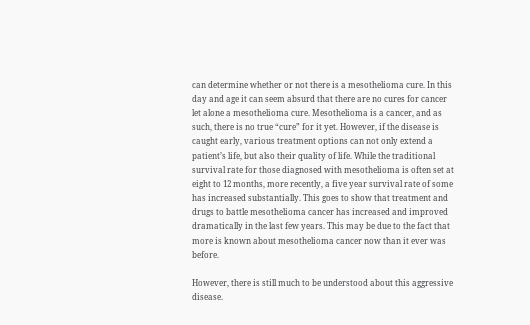can determine whether or not there is a mesothelioma cure. In this day and age it can seem absurd that there are no cures for cancer let alone a mesothelioma cure. Mesothelioma is a cancer, and as such, there is no true “cure” for it yet. However, if the disease is caught early, various treatment options can not only extend a patient’s life, but also their quality of life. While the traditional survival rate for those diagnosed with mesothelioma is often set at eight to 12 months, more recently, a five year survival rate of some has increased substantially. This goes to show that treatment and drugs to battle mesothelioma cancer has increased and improved dramatically in the last few years. This may be due to the fact that more is known about mesothelioma cancer now than it ever was before.

However, there is still much to be understood about this aggressive disease.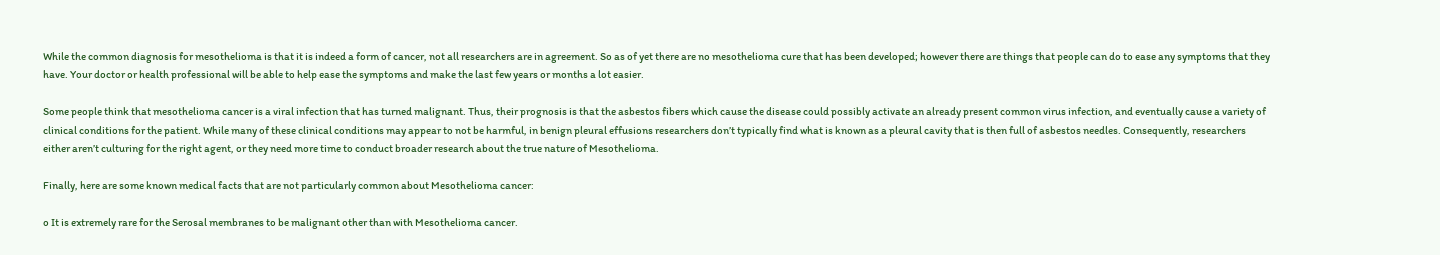While the common diagnosis for mesothelioma is that it is indeed a form of cancer, not all researchers are in agreement. So as of yet there are no mesothelioma cure that has been developed; however there are things that people can do to ease any symptoms that they have. Your doctor or health professional will be able to help ease the symptoms and make the last few years or months a lot easier.

Some people think that mesothelioma cancer is a viral infection that has turned malignant. Thus, their prognosis is that the asbestos fibers which cause the disease could possibly activate an already present common virus infection, and eventually cause a variety of clinical conditions for the patient. While many of these clinical conditions may appear to not be harmful, in benign pleural effusions researchers don’t typically find what is known as a pleural cavity that is then full of asbestos needles. Consequently, researchers either aren’t culturing for the right agent, or they need more time to conduct broader research about the true nature of Mesothelioma.

Finally, here are some known medical facts that are not particularly common about Mesothelioma cancer:

o It is extremely rare for the Serosal membranes to be malignant other than with Mesothelioma cancer.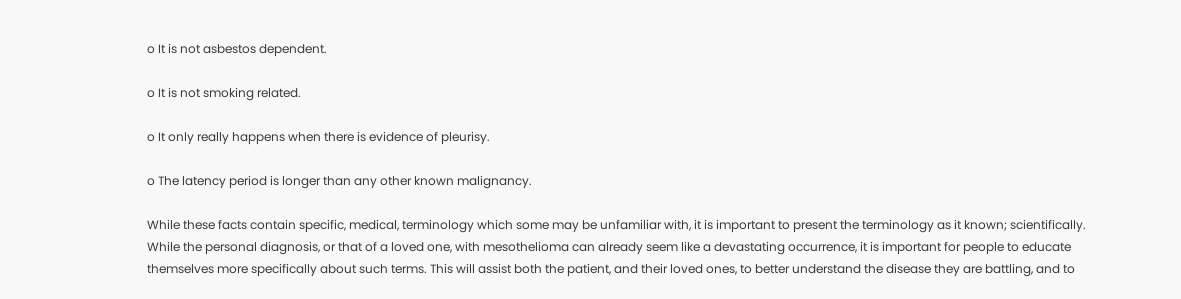o It is not asbestos dependent.

o It is not smoking related.

o It only really happens when there is evidence of pleurisy.

o The latency period is longer than any other known malignancy.

While these facts contain specific, medical, terminology which some may be unfamiliar with, it is important to present the terminology as it known; scientifically. While the personal diagnosis, or that of a loved one, with mesothelioma can already seem like a devastating occurrence, it is important for people to educate themselves more specifically about such terms. This will assist both the patient, and their loved ones, to better understand the disease they are battling, and to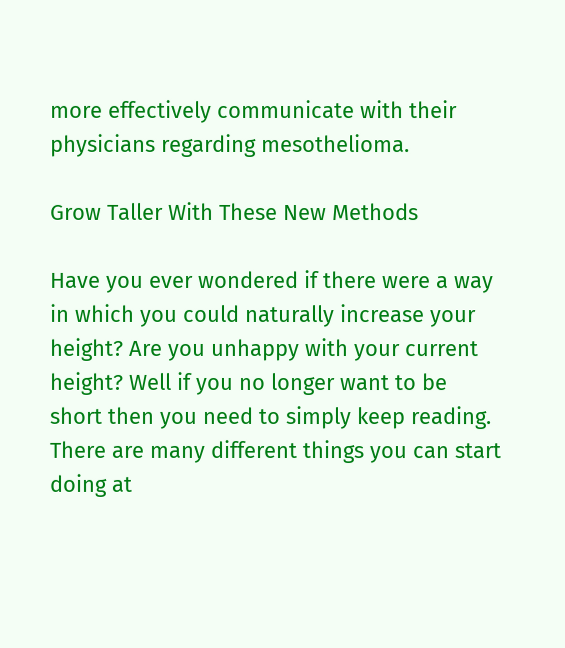more effectively communicate with their physicians regarding mesothelioma.

Grow Taller With These New Methods

Have you ever wondered if there were a way in which you could naturally increase your height? Are you unhappy with your current height? Well if you no longer want to be short then you need to simply keep reading. There are many different things you can start doing at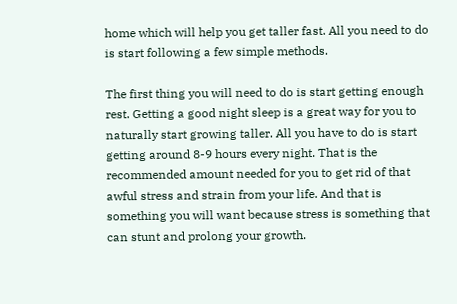home which will help you get taller fast. All you need to do is start following a few simple methods.

The first thing you will need to do is start getting enough rest. Getting a good night sleep is a great way for you to naturally start growing taller. All you have to do is start getting around 8-9 hours every night. That is the recommended amount needed for you to get rid of that awful stress and strain from your life. And that is something you will want because stress is something that can stunt and prolong your growth.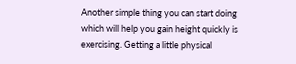Another simple thing you can start doing which will help you gain height quickly is exercising. Getting a little physical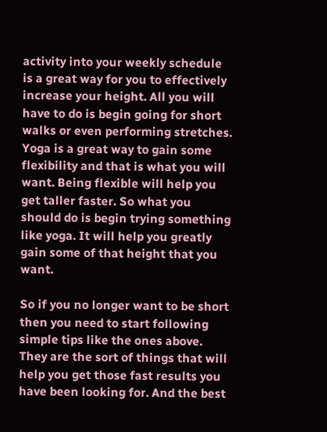activity into your weekly schedule is a great way for you to effectively increase your height. All you will have to do is begin going for short walks or even performing stretches. Yoga is a great way to gain some flexibility and that is what you will want. Being flexible will help you get taller faster. So what you should do is begin trying something like yoga. It will help you greatly gain some of that height that you want.

So if you no longer want to be short then you need to start following simple tips like the ones above. They are the sort of things that will help you get those fast results you have been looking for. And the best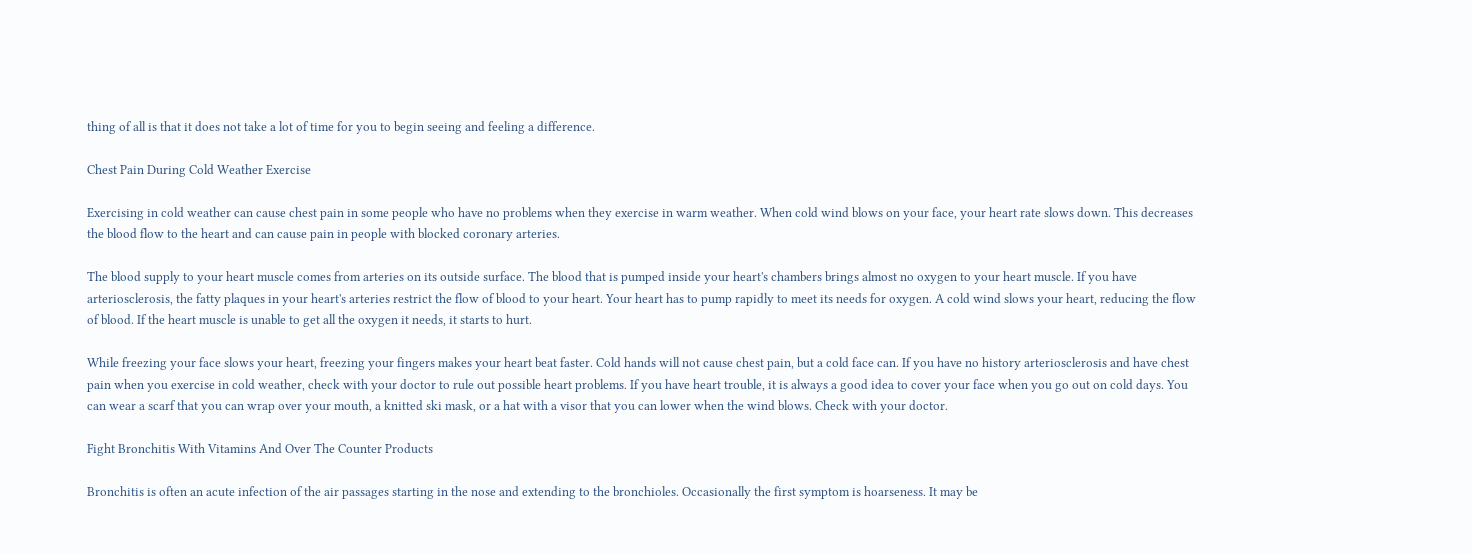thing of all is that it does not take a lot of time for you to begin seeing and feeling a difference.

Chest Pain During Cold Weather Exercise

Exercising in cold weather can cause chest pain in some people who have no problems when they exercise in warm weather. When cold wind blows on your face, your heart rate slows down. This decreases the blood flow to the heart and can cause pain in people with blocked coronary arteries.

The blood supply to your heart muscle comes from arteries on its outside surface. The blood that is pumped inside your heart's chambers brings almost no oxygen to your heart muscle. If you have arteriosclerosis, the fatty plaques in your heart's arteries restrict the flow of blood to your heart. Your heart has to pump rapidly to meet its needs for oxygen. A cold wind slows your heart, reducing the flow of blood. If the heart muscle is unable to get all the oxygen it needs, it starts to hurt.

While freezing your face slows your heart, freezing your fingers makes your heart beat faster. Cold hands will not cause chest pain, but a cold face can. If you have no history arteriosclerosis and have chest pain when you exercise in cold weather, check with your doctor to rule out possible heart problems. If you have heart trouble, it is always a good idea to cover your face when you go out on cold days. You can wear a scarf that you can wrap over your mouth, a knitted ski mask, or a hat with a visor that you can lower when the wind blows. Check with your doctor.

Fight Bronchitis With Vitamins And Over The Counter Products

Bronchitis is often an acute infection of the air passages starting in the nose and extending to the bronchioles. Occasionally the first symptom is hoarseness. It may be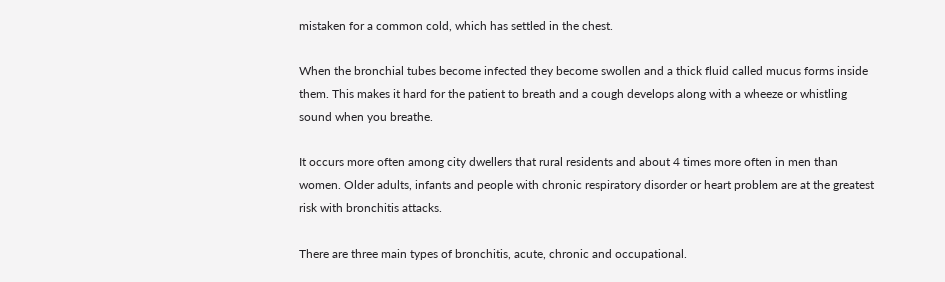mistaken for a common cold, which has settled in the chest.

When the bronchial tubes become infected they become swollen and a thick fluid called mucus forms inside them. This makes it hard for the patient to breath and a cough develops along with a wheeze or whistling sound when you breathe.

It occurs more often among city dwellers that rural residents and about 4 times more often in men than women. Older adults, infants and people with chronic respiratory disorder or heart problem are at the greatest risk with bronchitis attacks.

There are three main types of bronchitis, acute, chronic and occupational.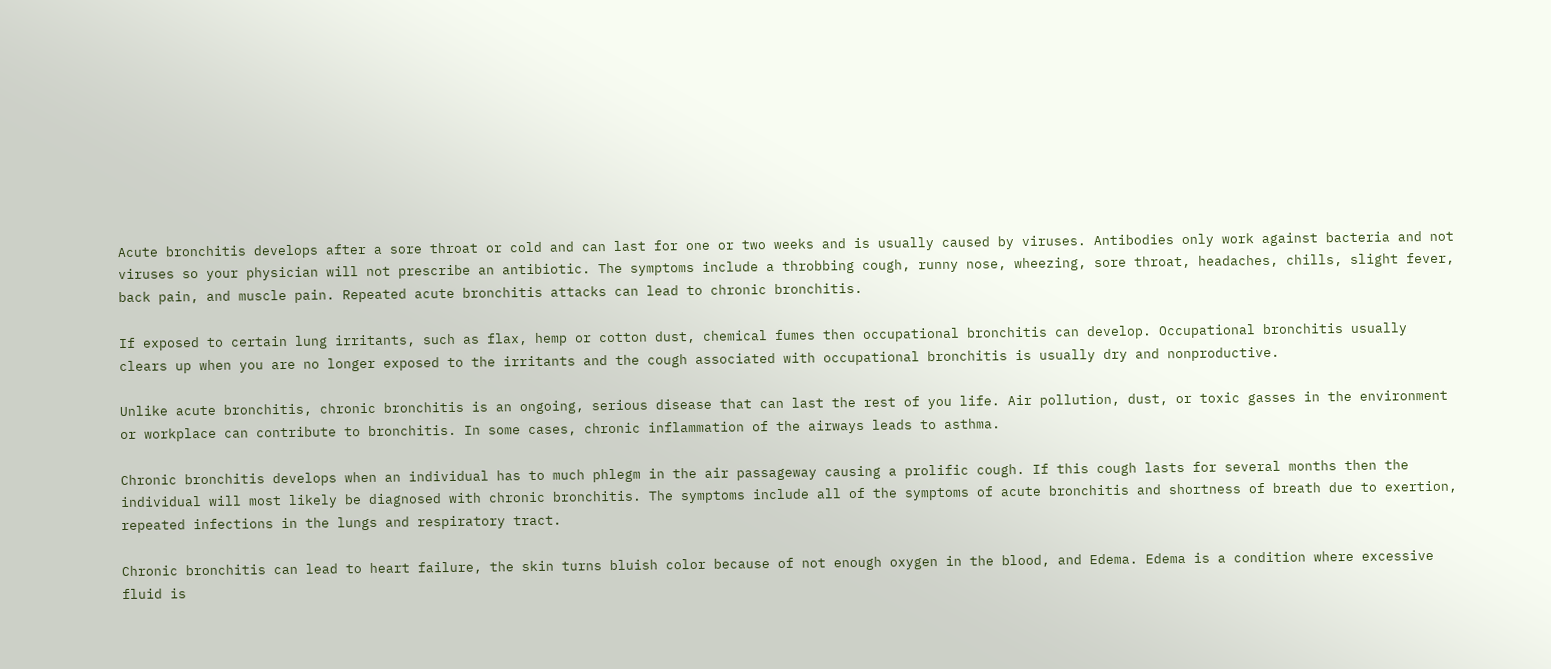Acute bronchitis develops after a sore throat or cold and can last for one or two weeks and is usually caused by viruses. Antibodies only work against bacteria and not viruses so your physician will not prescribe an antibiotic. The symptoms include a throbbing cough, runny nose, wheezing, sore throat, headaches, chills, slight fever, back pain, and muscle pain. Repeated acute bronchitis attacks can lead to chronic bronchitis.

If exposed to certain lung irritants, such as flax, hemp or cotton dust, chemical fumes then occupational bronchitis can develop. Occupational bronchitis usually clears up when you are no longer exposed to the irritants and the cough associated with occupational bronchitis is usually dry and nonproductive.

Unlike acute bronchitis, chronic bronchitis is an ongoing, serious disease that can last the rest of you life. Air pollution, dust, or toxic gasses in the environment or workplace can contribute to bronchitis. In some cases, chronic inflammation of the airways leads to asthma.

Chronic bronchitis develops when an individual has to much phlegm in the air passageway causing a prolific cough. If this cough lasts for several months then the individual will most likely be diagnosed with chronic bronchitis. The symptoms include all of the symptoms of acute bronchitis and shortness of breath due to exertion, repeated infections in the lungs and respiratory tract.

Chronic bronchitis can lead to heart failure, the skin turns bluish color because of not enough oxygen in the blood, and Edema. Edema is a condition where excessive fluid is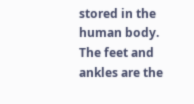stored in the human body. The feet and ankles are the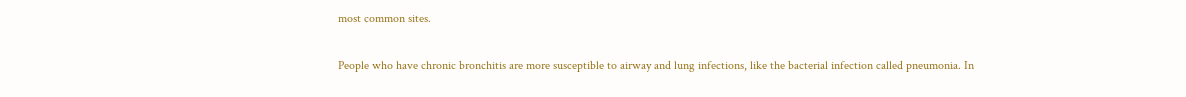most common sites.

People who have chronic bronchitis are more susceptible to airway and lung infections, like the bacterial infection called pneumonia. In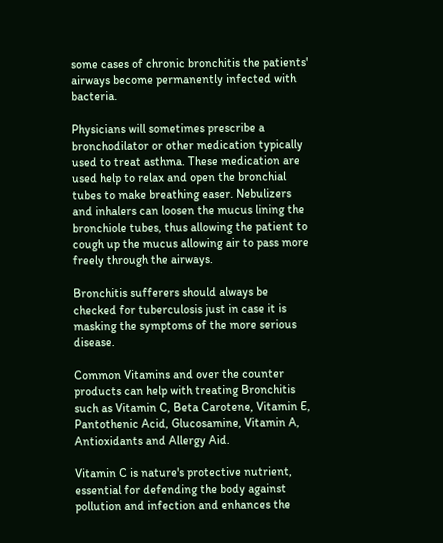some cases of chronic bronchitis the patients' airways become permanently infected with bacteria.

Physicians will sometimes prescribe a bronchodilator or other medication typically used to treat asthma. These medication are used help to relax and open the bronchial tubes to make breathing easer. Nebulizers and inhalers can loosen the mucus lining the bronchiole tubes, thus allowing the patient to cough up the mucus allowing air to pass more freely through the airways.

Bronchitis sufferers should always be checked for tuberculosis just in case it is masking the symptoms of the more serious disease.

Common Vitamins and over the counter products can help with treating Bronchitis such as Vitamin C, Beta Carotene, Vitamin E, Pantothenic Acid, Glucosamine, Vitamin A, Antioxidants and Allergy Aid.

Vitamin C is nature's protective nutrient, essential for defending the body against pollution and infection and enhances the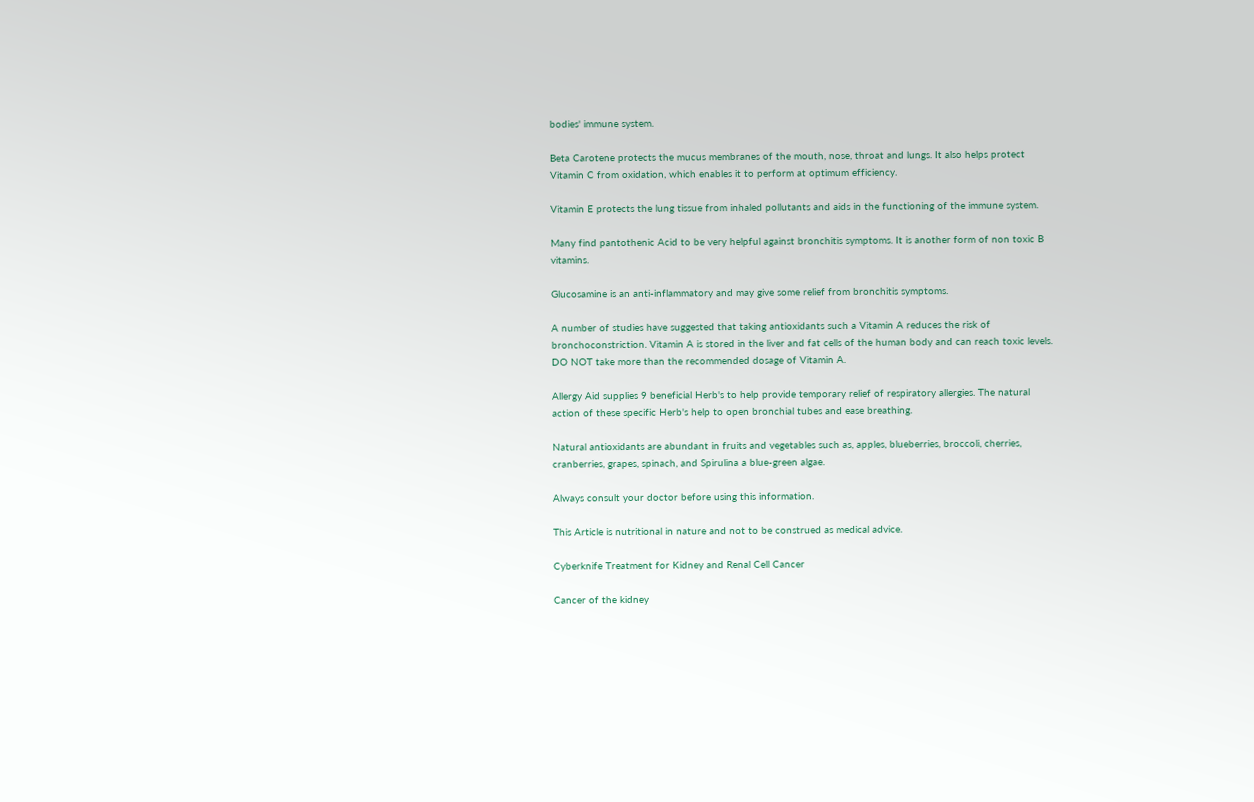bodies' immune system.

Beta Carotene protects the mucus membranes of the mouth, nose, throat and lungs. It also helps protect Vitamin C from oxidation, which enables it to perform at optimum efficiency.

Vitamin E protects the lung tissue from inhaled pollutants and aids in the functioning of the immune system.

Many find pantothenic Acid to be very helpful against bronchitis symptoms. It is another form of non toxic B vitamins.

Glucosamine is an anti-inflammatory and may give some relief from bronchitis symptoms.

A number of studies have suggested that taking antioxidants such a Vitamin A reduces the risk of bronchoconstriction. Vitamin A is stored in the liver and fat cells of the human body and can reach toxic levels. DO NOT take more than the recommended dosage of Vitamin A.

Allergy Aid supplies 9 beneficial Herb's to help provide temporary relief of respiratory allergies. The natural action of these specific Herb's help to open bronchial tubes and ease breathing.

Natural antioxidants are abundant in fruits and vegetables such as, apples, blueberries, broccoli, cherries, cranberries, grapes, spinach, and Spirulina a blue-green algae.

Always consult your doctor before using this information.

This Article is nutritional in nature and not to be construed as medical advice.

Cyberknife Treatment for Kidney and Renal Cell Cancer

Cancer of the kidney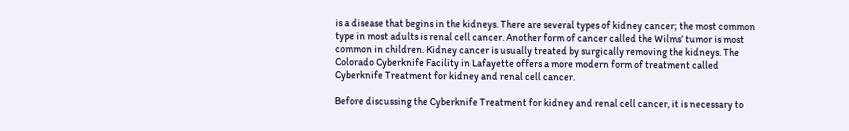is a disease that begins in the kidneys. There are several types of kidney cancer; the most common type in most adults is renal cell cancer. Another form of cancer called the Wilms’ tumor is most common in children. Kidney cancer is usually treated by surgically removing the kidneys. The Colorado Cyberknife Facility in Lafayette offers a more modern form of treatment called Cyberknife Treatment for kidney and renal cell cancer.

Before discussing the Cyberknife Treatment for kidney and renal cell cancer, it is necessary to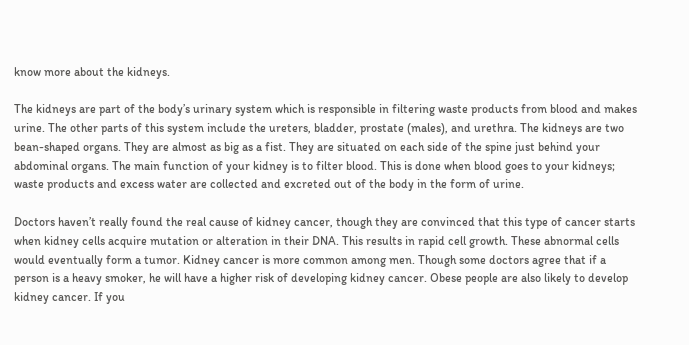know more about the kidneys.

The kidneys are part of the body’s urinary system which is responsible in filtering waste products from blood and makes urine. The other parts of this system include the ureters, bladder, prostate (males), and urethra. The kidneys are two bean-shaped organs. They are almost as big as a fist. They are situated on each side of the spine just behind your abdominal organs. The main function of your kidney is to filter blood. This is done when blood goes to your kidneys; waste products and excess water are collected and excreted out of the body in the form of urine.

Doctors haven’t really found the real cause of kidney cancer, though they are convinced that this type of cancer starts when kidney cells acquire mutation or alteration in their DNA. This results in rapid cell growth. These abnormal cells would eventually form a tumor. Kidney cancer is more common among men. Though some doctors agree that if a person is a heavy smoker, he will have a higher risk of developing kidney cancer. Obese people are also likely to develop kidney cancer. If you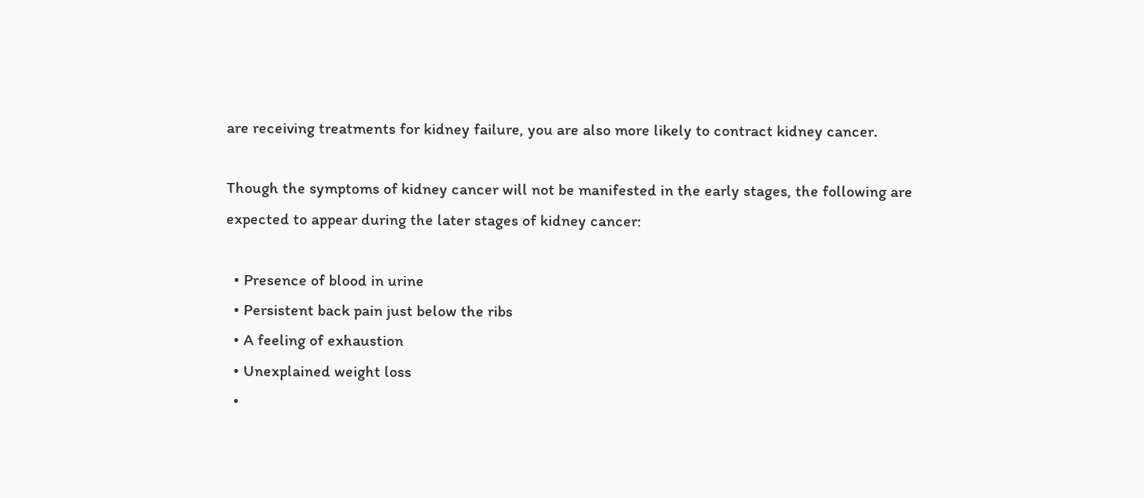are receiving treatments for kidney failure, you are also more likely to contract kidney cancer.

Though the symptoms of kidney cancer will not be manifested in the early stages, the following are expected to appear during the later stages of kidney cancer:

  • Presence of blood in urine
  • Persistent back pain just below the ribs
  • A feeling of exhaustion
  • Unexplained weight loss
  •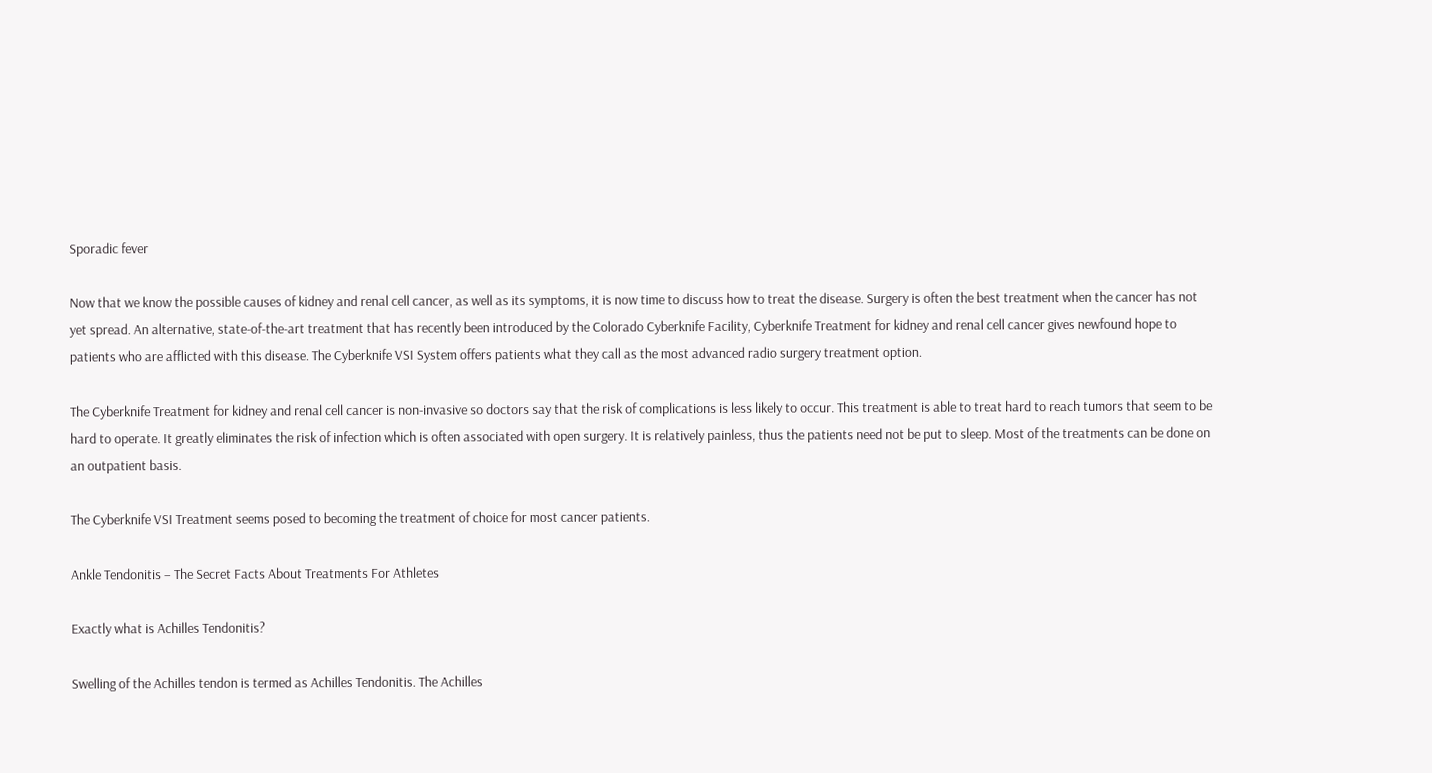Sporadic fever

Now that we know the possible causes of kidney and renal cell cancer, as well as its symptoms, it is now time to discuss how to treat the disease. Surgery is often the best treatment when the cancer has not yet spread. An alternative, state-of-the-art treatment that has recently been introduced by the Colorado Cyberknife Facility, Cyberknife Treatment for kidney and renal cell cancer gives newfound hope to patients who are afflicted with this disease. The Cyberknife VSI System offers patients what they call as the most advanced radio surgery treatment option.

The Cyberknife Treatment for kidney and renal cell cancer is non-invasive so doctors say that the risk of complications is less likely to occur. This treatment is able to treat hard to reach tumors that seem to be hard to operate. It greatly eliminates the risk of infection which is often associated with open surgery. It is relatively painless, thus the patients need not be put to sleep. Most of the treatments can be done on an outpatient basis.

The Cyberknife VSI Treatment seems posed to becoming the treatment of choice for most cancer patients.

Ankle Tendonitis – The Secret Facts About Treatments For Athletes

Exactly what is Achilles Tendonitis?

Swelling of the Achilles tendon is termed as Achilles Tendonitis. The Achilles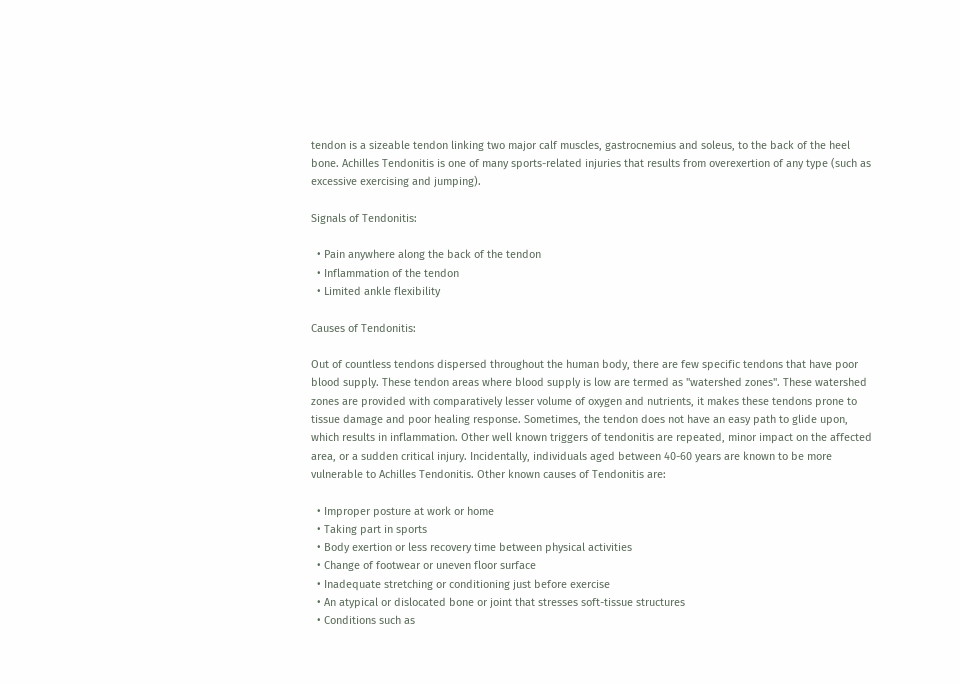tendon is a sizeable tendon linking two major calf muscles, gastrocnemius and soleus, to the back of the heel bone. Achilles Tendonitis is one of many sports-related injuries that results from overexertion of any type (such as excessive exercising and jumping).

Signals of Tendonitis:

  • Pain anywhere along the back of the tendon
  • Inflammation of the tendon
  • Limited ankle flexibility

Causes of Tendonitis:

Out of countless tendons dispersed throughout the human body, there are few specific tendons that have poor blood supply. These tendon areas where blood supply is low are termed as "watershed zones". These watershed zones are provided with comparatively lesser volume of oxygen and nutrients, it makes these tendons prone to tissue damage and poor healing response. Sometimes, the tendon does not have an easy path to glide upon, which results in inflammation. Other well known triggers of tendonitis are repeated, minor impact on the affected area, or a sudden critical injury. Incidentally, individuals aged between 40-60 years are known to be more vulnerable to Achilles Tendonitis. Other known causes of Tendonitis are:

  • Improper posture at work or home
  • Taking part in sports
  • Body exertion or less recovery time between physical activities
  • Change of footwear or uneven floor surface
  • Inadequate stretching or conditioning just before exercise
  • An atypical or dislocated bone or joint that stresses soft-tissue structures
  • Conditions such as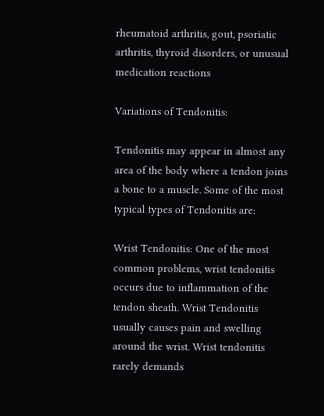rheumatoid arthritis, gout, psoriatic arthritis, thyroid disorders, or unusual medication reactions

Variations of Tendonitis:

Tendonitis may appear in almost any area of the body where a tendon joins a bone to a muscle. Some of the most typical types of Tendonitis are:

Wrist Tendonitis: One of the most common problems, wrist tendonitis occurs due to inflammation of the tendon sheath. Wrist Tendonitis usually causes pain and swelling around the wrist. Wrist tendonitis rarely demands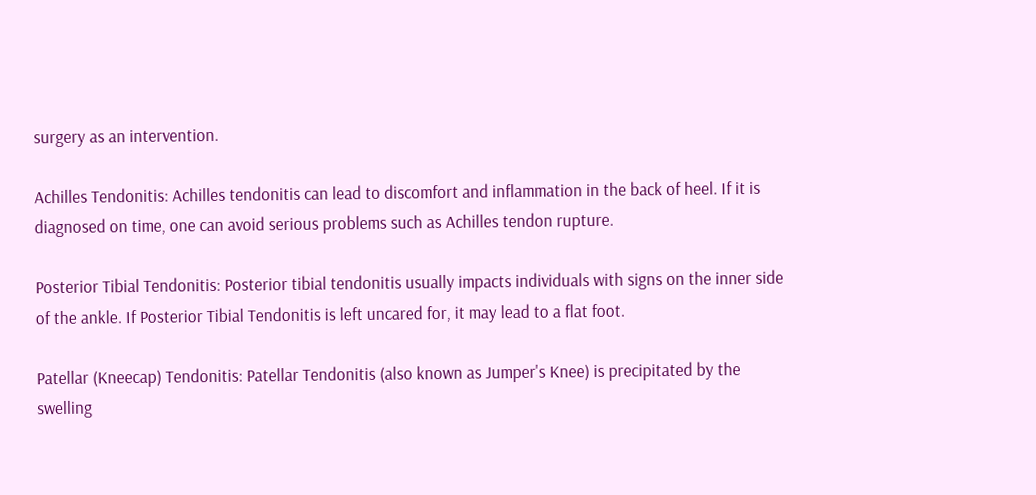surgery as an intervention.

Achilles Tendonitis: Achilles tendonitis can lead to discomfort and inflammation in the back of heel. If it is diagnosed on time, one can avoid serious problems such as Achilles tendon rupture.

Posterior Tibial Tendonitis: Posterior tibial tendonitis usually impacts individuals with signs on the inner side of the ankle. If Posterior Tibial Tendonitis is left uncared for, it may lead to a flat foot.

Patellar (Kneecap) Tendonitis: Patellar Tendonitis (also known as Jumper's Knee) is precipitated by the swelling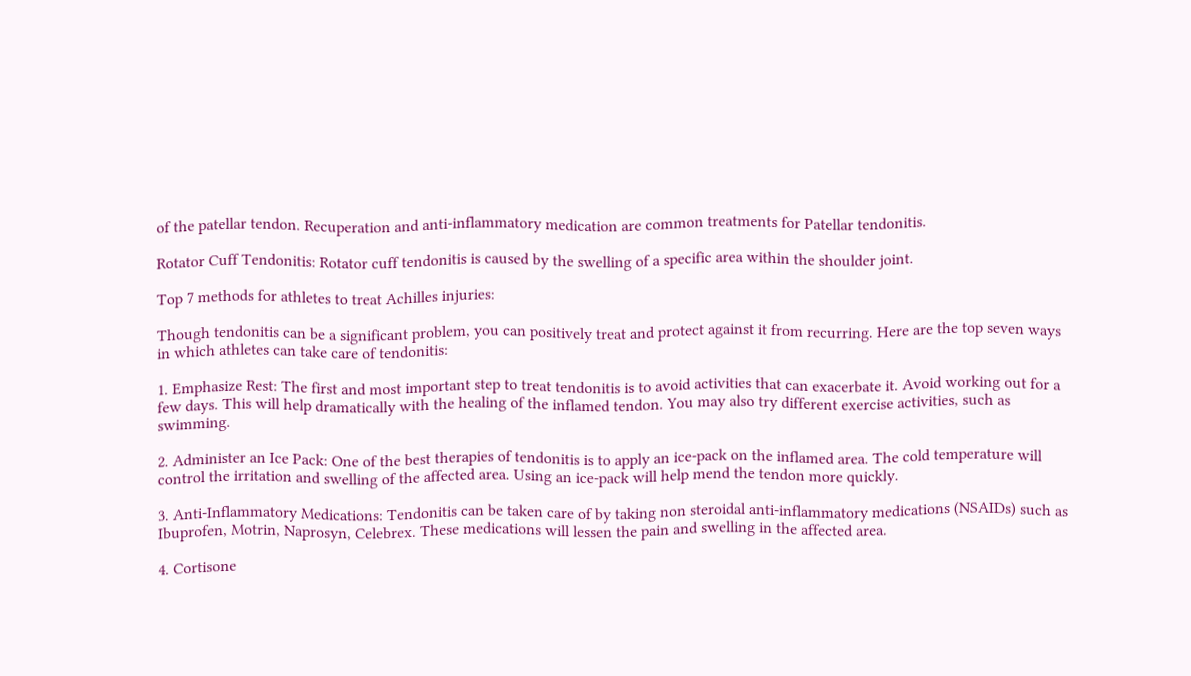of the patellar tendon. Recuperation and anti-inflammatory medication are common treatments for Patellar tendonitis.

Rotator Cuff Tendonitis: Rotator cuff tendonitis is caused by the swelling of a specific area within the shoulder joint.

Top 7 methods for athletes to treat Achilles injuries:

Though tendonitis can be a significant problem, you can positively treat and protect against it from recurring. Here are the top seven ways in which athletes can take care of tendonitis:

1. Emphasize Rest: The first and most important step to treat tendonitis is to avoid activities that can exacerbate it. Avoid working out for a few days. This will help dramatically with the healing of the inflamed tendon. You may also try different exercise activities, such as swimming.

2. Administer an Ice Pack: One of the best therapies of tendonitis is to apply an ice-pack on the inflamed area. The cold temperature will control the irritation and swelling of the affected area. Using an ice-pack will help mend the tendon more quickly.

3. Anti-Inflammatory Medications: Tendonitis can be taken care of by taking non steroidal anti-inflammatory medications (NSAIDs) such as Ibuprofen, Motrin, Naprosyn, Celebrex. These medications will lessen the pain and swelling in the affected area.

4. Cortisone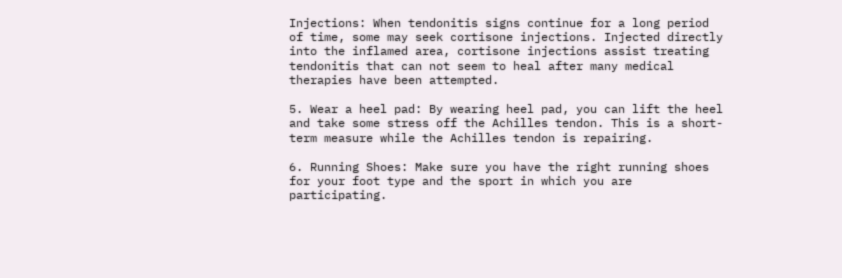Injections: When tendonitis signs continue for a long period of time, some may seek cortisone injections. Injected directly into the inflamed area, cortisone injections assist treating tendonitis that can not seem to heal after many medical therapies have been attempted.

5. Wear a heel pad: By wearing heel pad, you can lift the heel and take some stress off the Achilles tendon. This is a short-term measure while the Achilles tendon is repairing.

6. Running Shoes: Make sure you have the right running shoes for your foot type and the sport in which you are participating.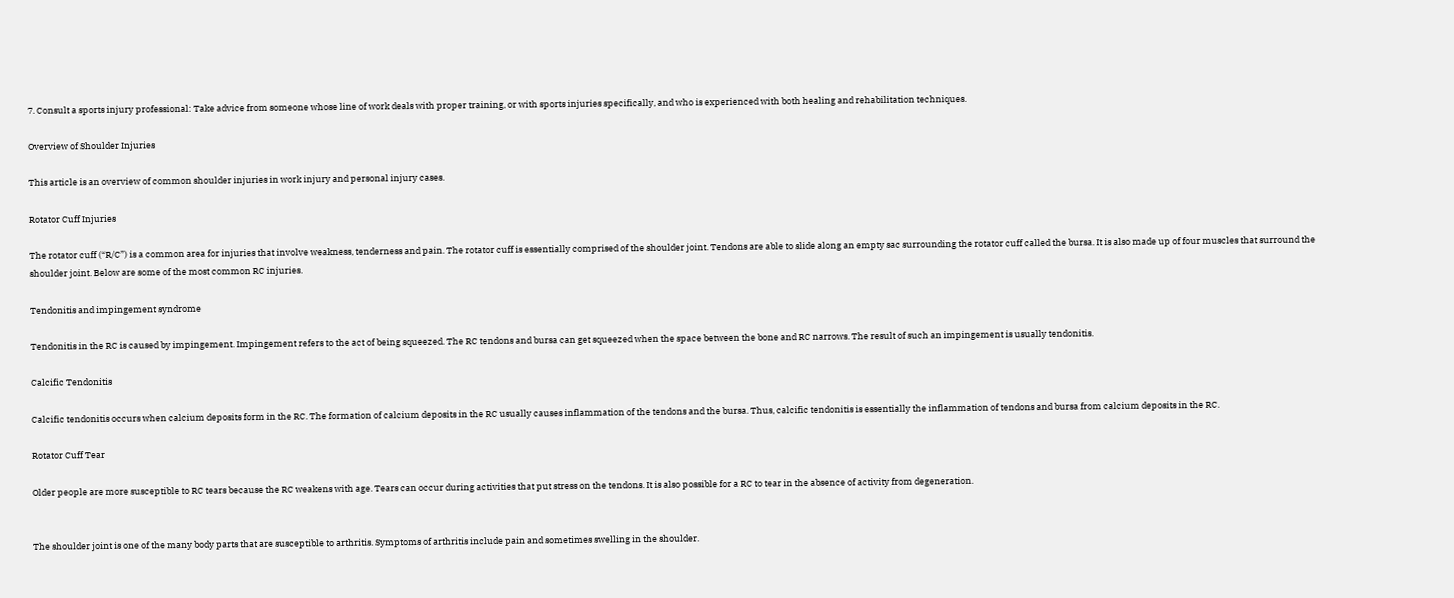7. Consult a sports injury professional: Take advice from someone whose line of work deals with proper training, or with sports injuries specifically, and who is experienced with both healing and rehabilitation techniques.

Overview of Shoulder Injuries

This article is an overview of common shoulder injuries in work injury and personal injury cases.

Rotator Cuff Injuries

The rotator cuff (“R/C”) is a common area for injuries that involve weakness, tenderness and pain. The rotator cuff is essentially comprised of the shoulder joint. Tendons are able to slide along an empty sac surrounding the rotator cuff called the bursa. It is also made up of four muscles that surround the shoulder joint. Below are some of the most common RC injuries.

Tendonitis and impingement syndrome

Tendonitis in the RC is caused by impingement. Impingement refers to the act of being squeezed. The RC tendons and bursa can get squeezed when the space between the bone and RC narrows. The result of such an impingement is usually tendonitis.

Calcific Tendonitis

Calcific tendonitis occurs when calcium deposits form in the RC. The formation of calcium deposits in the RC usually causes inflammation of the tendons and the bursa. Thus, calcific tendonitis is essentially the inflammation of tendons and bursa from calcium deposits in the RC.

Rotator Cuff Tear

Older people are more susceptible to RC tears because the RC weakens with age. Tears can occur during activities that put stress on the tendons. It is also possible for a RC to tear in the absence of activity from degeneration.


The shoulder joint is one of the many body parts that are susceptible to arthritis. Symptoms of arthritis include pain and sometimes swelling in the shoulder.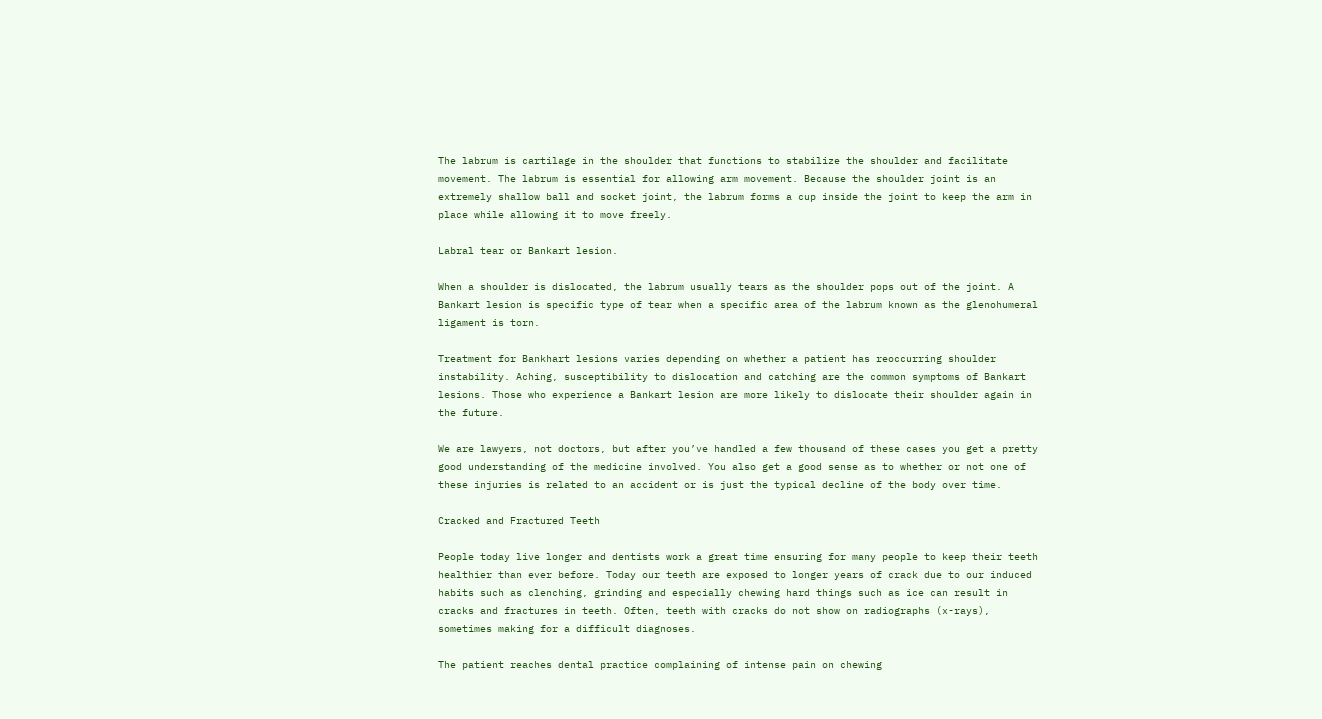The labrum is cartilage in the shoulder that functions to stabilize the shoulder and facilitate movement. The labrum is essential for allowing arm movement. Because the shoulder joint is an extremely shallow ball and socket joint, the labrum forms a cup inside the joint to keep the arm in place while allowing it to move freely.

Labral tear or Bankart lesion.

When a shoulder is dislocated, the labrum usually tears as the shoulder pops out of the joint. A Bankart lesion is specific type of tear when a specific area of the labrum known as the glenohumeral ligament is torn.

Treatment for Bankhart lesions varies depending on whether a patient has reoccurring shoulder instability. Aching, susceptibility to dislocation and catching are the common symptoms of Bankart lesions. Those who experience a Bankart lesion are more likely to dislocate their shoulder again in the future.

We are lawyers, not doctors, but after you’ve handled a few thousand of these cases you get a pretty good understanding of the medicine involved. You also get a good sense as to whether or not one of these injuries is related to an accident or is just the typical decline of the body over time.

Cracked and Fractured Teeth

People today live longer and dentists work a great time ensuring for many people to keep their teeth healthier than ever before. Today our teeth are exposed to longer years of crack due to our induced habits such as clenching, grinding and especially chewing hard things such as ice can result in cracks and fractures in teeth. Often, teeth with cracks do not show on radiographs (x-rays), sometimes making for a difficult diagnoses.

The patient reaches dental practice complaining of intense pain on chewing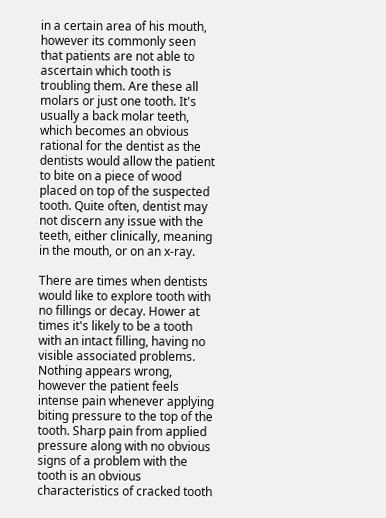in a certain area of his mouth, however its commonly seen that patients are not able to ascertain which tooth is troubling them. Are these all molars or just one tooth. It's usually a back molar teeth, which becomes an obvious rational for the dentist as the dentists would allow the patient to bite on a piece of wood placed on top of the suspected tooth. Quite often, dentist may not discern any issue with the teeth, either clinically, meaning in the mouth, or on an x-ray.

There are times when dentists would like to explore tooth with no fillings or decay. Hower at times it's likely to be a tooth with an intact filling, having no visible associated problems. Nothing appears wrong, however the patient feels intense pain whenever applying biting pressure to the top of the tooth. Sharp pain from applied pressure along with no obvious signs of a problem with the tooth is an obvious characteristics of cracked tooth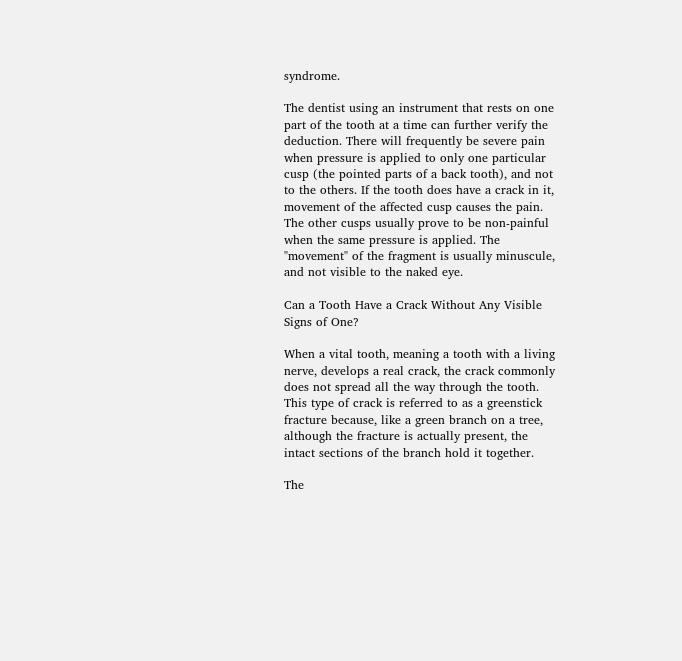syndrome.

The dentist using an instrument that rests on one part of the tooth at a time can further verify the deduction. There will frequently be severe pain when pressure is applied to only one particular cusp (the pointed parts of a back tooth), and not to the others. If the tooth does have a crack in it, movement of the affected cusp causes the pain. The other cusps usually prove to be non-painful when the same pressure is applied. The "movement" of the fragment is usually minuscule, and not visible to the naked eye.

Can a Tooth Have a Crack Without Any Visible Signs of One?

When a vital tooth, meaning a tooth with a living nerve, develops a real crack, the crack commonly does not spread all the way through the tooth. This type of crack is referred to as a greenstick fracture because, like a green branch on a tree, although the fracture is actually present, the intact sections of the branch hold it together.

The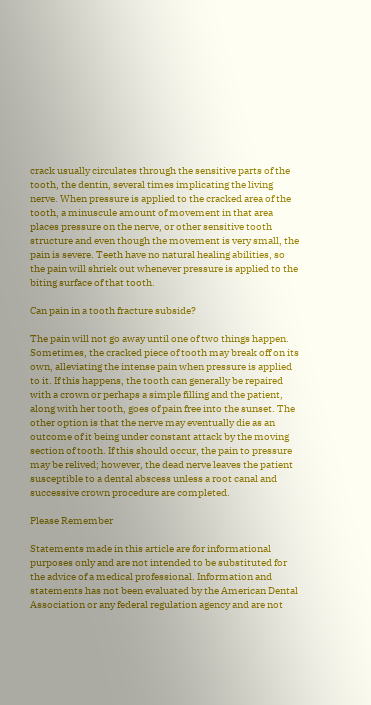crack usually circulates through the sensitive parts of the tooth, the dentin, several times implicating the living nerve. When pressure is applied to the cracked area of the tooth, a minuscule amount of movement in that area places pressure on the nerve, or other sensitive tooth structure and even though the movement is very small, the pain is severe. Teeth have no natural healing abilities, so the pain will shriek out whenever pressure is applied to the biting surface of that tooth.

Can pain in a tooth fracture subside?

The pain will not go away until one of two things happen. Sometimes, the cracked piece of tooth may break off on its own, alleviating the intense pain when pressure is applied to it. If this happens, the tooth can generally be repaired with a crown or perhaps a simple filling and the patient, along with her tooth, goes of pain free into the sunset. The other option is that the nerve may eventually die as an outcome of it being under constant attack by the moving section of tooth. If this should occur, the pain to pressure may be relived; however, the dead nerve leaves the patient susceptible to a dental abscess unless a root canal and successive crown procedure are completed.

Please Remember

Statements made in this article are for informational purposes only and are not intended to be substituted for the advice of a medical professional. Information and statements has not been evaluated by the American Dental Association or any federal regulation agency and are not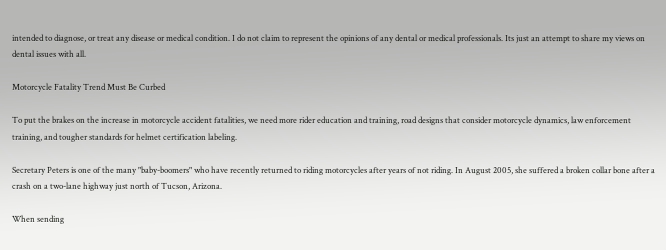intended to diagnose, or treat any disease or medical condition. I do not claim to represent the opinions of any dental or medical professionals. Its just an attempt to share my views on dental issues with all.

Motorcycle Fatality Trend Must Be Curbed

To put the brakes on the increase in motorcycle accident fatalities, we need more rider education and training, road designs that consider motorcycle dynamics, law enforcement training, and tougher standards for helmet certification labeling.

Secretary Peters is one of the many "baby-boomers" who have recently returned to riding motorcycles after years of not riding. In August 2005, she suffered a broken collar bone after a crash on a two-lane highway just north of Tucson, Arizona.

When sending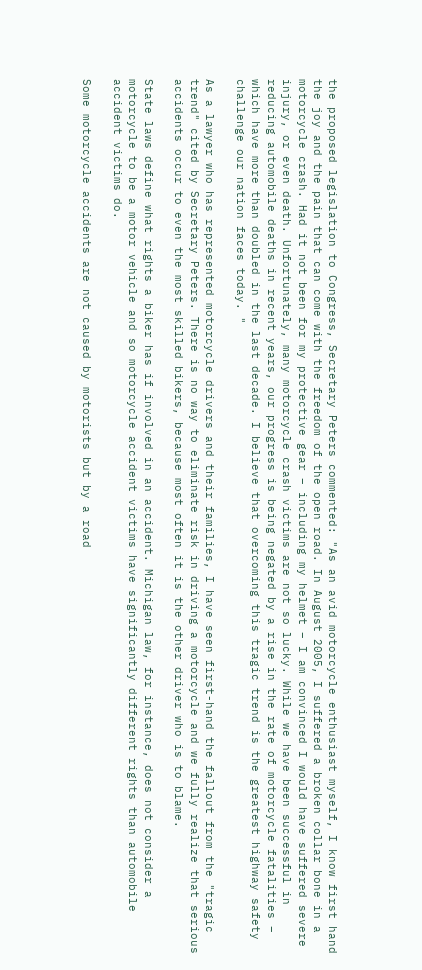the proposed legislation to Congress, Secretary Peters commented: "As an avid motorcycle enthusiast myself, I know first hand the joy and the pain that can come with the freedom of the open road. In August 2005, I suffered a broken collar bone in a motorcycle crash. Had it not been for my protective gear – including my helmet – I am convinced I would have suffered severe injury, or even death. Unfortunately, many motorcycle crash victims are not so lucky. While we have been successful in reducing automobile deaths in recent years, our progress is being negated by a rise in the rate of motorcycle fatalities – which have more than doubled in the last decade. I believe that overcoming this tragic trend is the greatest highway safety challenge our nation faces today. "

As a lawyer who has represented motorcycle drivers and their families, I have seen first-hand the fallout from the "tragic trend" cited by Secretary Peters. There is no way to eliminate risk in driving a motorcycle and we fully realize that serious accidents occur to even the most skilled bikers, because most often it is the other driver who is to blame.

State laws define what rights a biker has if involved in an accident. Michigan law, for instance, does not consider a motorcycle to be a motor vehicle and so motorcycle accident victims have significantly different rights than automobile accident victims do.

Some motorcycle accidents are not caused by motorists but by a road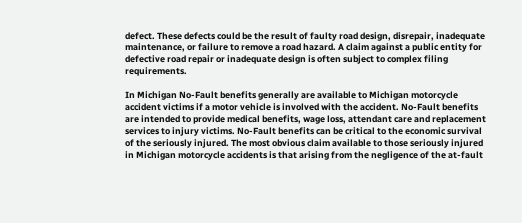defect. These defects could be the result of faulty road design, disrepair, inadequate maintenance, or failure to remove a road hazard. A claim against a public entity for defective road repair or inadequate design is often subject to complex filing requirements.

In Michigan No-Fault benefits generally are available to Michigan motorcycle accident victims if a motor vehicle is involved with the accident. No-Fault benefits are intended to provide medical benefits, wage loss, attendant care and replacement services to injury victims. No-Fault benefits can be critical to the economic survival of the seriously injured. The most obvious claim available to those seriously injured in Michigan motorcycle accidents is that arising from the negligence of the at-fault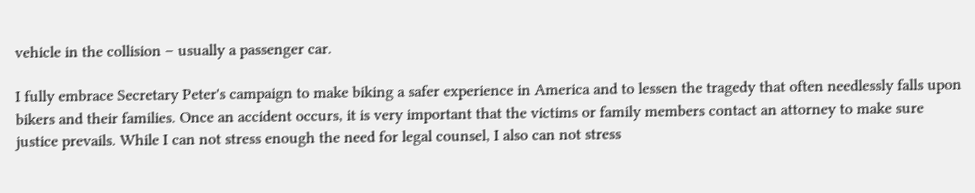vehicle in the collision – usually a passenger car.

I fully embrace Secretary Peter's campaign to make biking a safer experience in America and to lessen the tragedy that often needlessly falls upon bikers and their families. Once an accident occurs, it is very important that the victims or family members contact an attorney to make sure justice prevails. While I can not stress enough the need for legal counsel, I also can not stress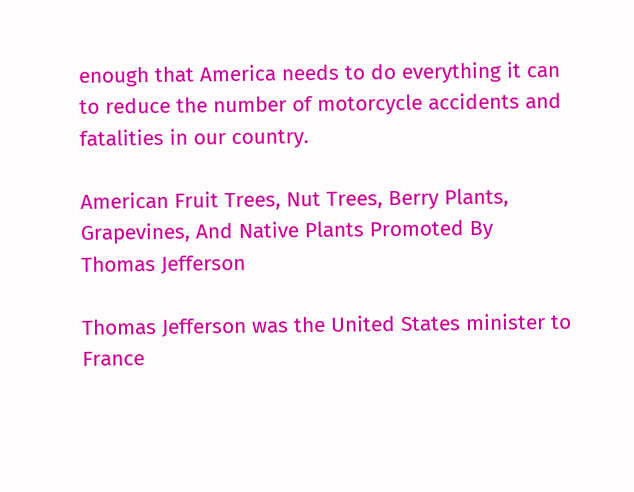enough that America needs to do everything it can to reduce the number of motorcycle accidents and fatalities in our country.

American Fruit Trees, Nut Trees, Berry Plants, Grapevines, And Native Plants Promoted By Thomas Jefferson

Thomas Jefferson was the United States minister to France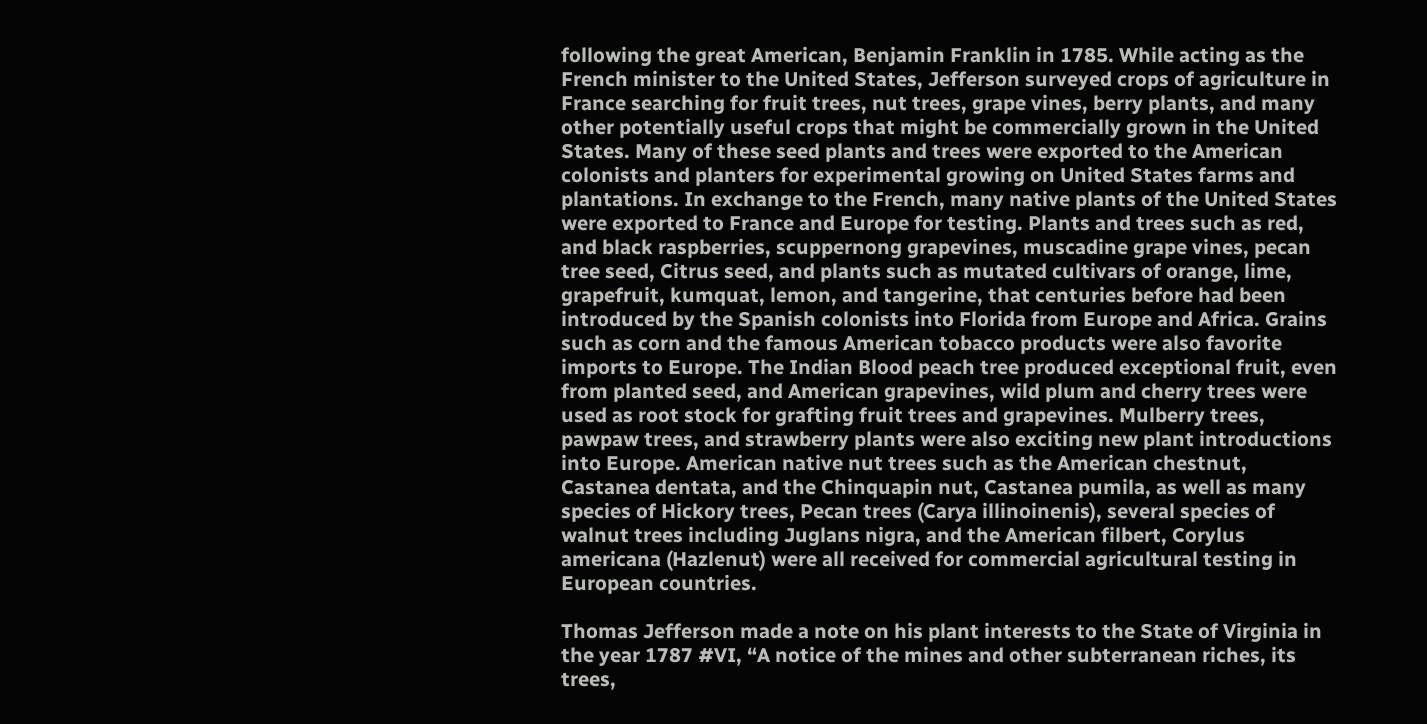following the great American, Benjamin Franklin in 1785. While acting as the French minister to the United States, Jefferson surveyed crops of agriculture in France searching for fruit trees, nut trees, grape vines, berry plants, and many other potentially useful crops that might be commercially grown in the United States. Many of these seed plants and trees were exported to the American colonists and planters for experimental growing on United States farms and plantations. In exchange to the French, many native plants of the United States were exported to France and Europe for testing. Plants and trees such as red, and black raspberries, scuppernong grapevines, muscadine grape vines, pecan tree seed, Citrus seed, and plants such as mutated cultivars of orange, lime, grapefruit, kumquat, lemon, and tangerine, that centuries before had been introduced by the Spanish colonists into Florida from Europe and Africa. Grains such as corn and the famous American tobacco products were also favorite imports to Europe. The Indian Blood peach tree produced exceptional fruit, even from planted seed, and American grapevines, wild plum and cherry trees were used as root stock for grafting fruit trees and grapevines. Mulberry trees, pawpaw trees, and strawberry plants were also exciting new plant introductions into Europe. American native nut trees such as the American chestnut, Castanea dentata, and the Chinquapin nut, Castanea pumila, as well as many species of Hickory trees, Pecan trees (Carya illinoinenis), several species of walnut trees including Juglans nigra, and the American filbert, Corylus americana (Hazlenut) were all received for commercial agricultural testing in European countries.

Thomas Jefferson made a note on his plant interests to the State of Virginia in the year 1787 #VI, “A notice of the mines and other subterranean riches, its trees,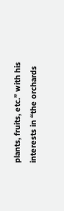plants, fruits, etc.” with his interests in “the orchards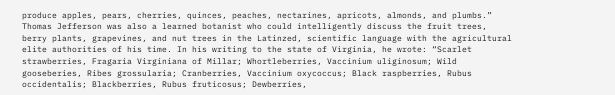produce apples, pears, cherries, quinces, peaches, nectarines, apricots, almonds, and plumbs.” Thomas Jefferson was also a learned botanist who could intelligently discuss the fruit trees, berry plants, grapevines, and nut trees in the Latinzed, scientific language with the agricultural elite authorities of his time. In his writing to the state of Virginia, he wrote: “Scarlet strawberries, Fragaria Virginiana of Millar; Whortleberries, Vaccinium uliginosum; Wild gooseberies, Ribes grossularia; Cranberries, Vaccinium oxycoccus; Black raspberries, Rubus occidentalis; Blackberries, Rubus fruticosus; Dewberries,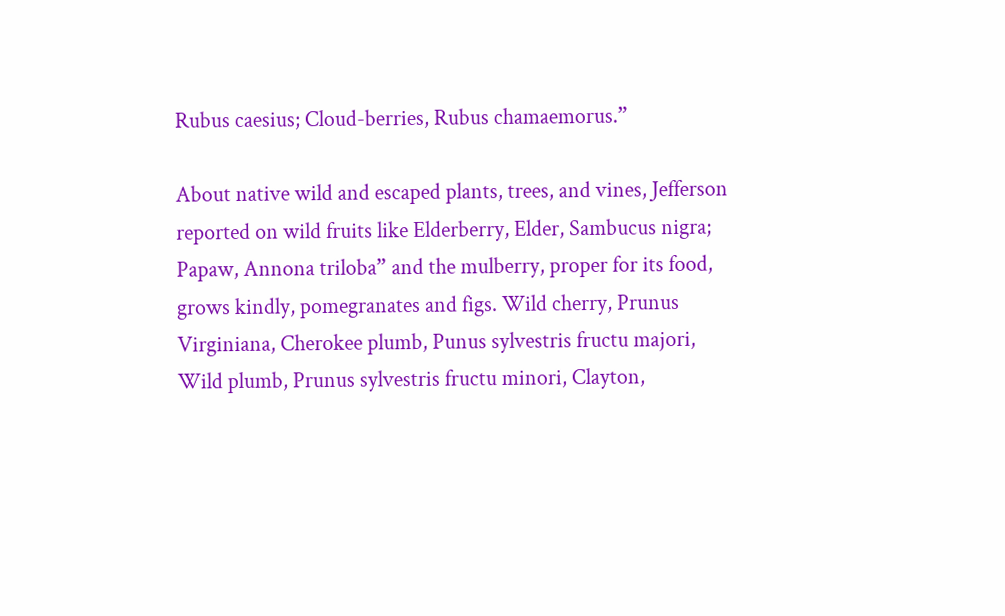Rubus caesius; Cloud-berries, Rubus chamaemorus.”

About native wild and escaped plants, trees, and vines, Jefferson reported on wild fruits like Elderberry, Elder, Sambucus nigra; Papaw, Annona triloba” and the mulberry, proper for its food, grows kindly, pomegranates and figs. Wild cherry, Prunus Virginiana, Cherokee plumb, Punus sylvestris fructu majori, Wild plumb, Prunus sylvestris fructu minori, Clayton,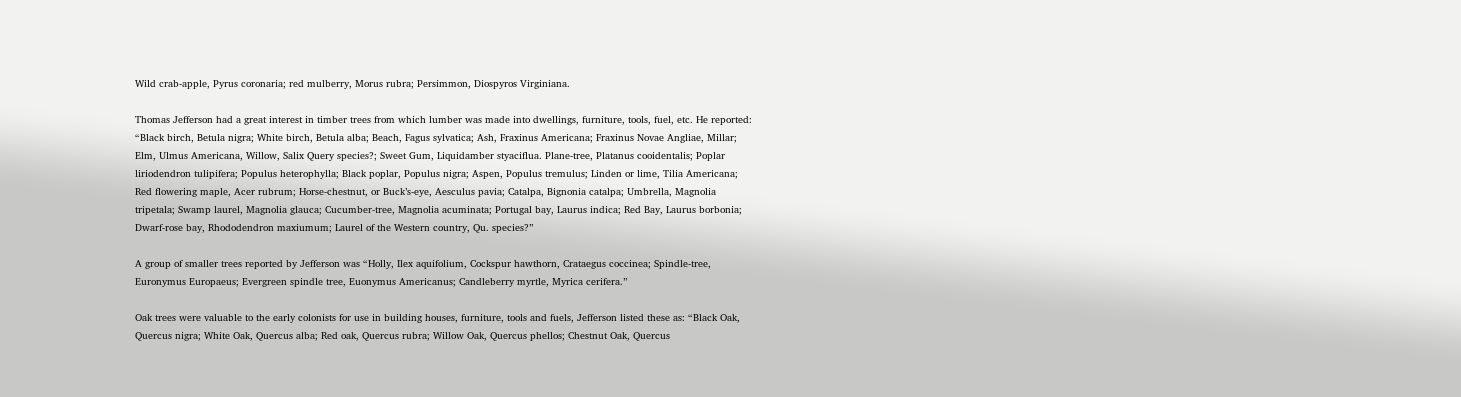Wild crab-apple, Pyrus coronaria; red mulberry, Morus rubra; Persimmon, Diospyros Virginiana.

Thomas Jefferson had a great interest in timber trees from which lumber was made into dwellings, furniture, tools, fuel, etc. He reported: “Black birch, Betula nigra; White birch, Betula alba; Beach, Fagus sylvatica; Ash, Fraxinus Americana; Fraxinus Novae Angliae, Millar; Elm, Ulmus Americana, Willow, Salix Query species?; Sweet Gum, Liquidamber styaciflua. Plane-tree, Platanus cooidentalis; Poplar liriodendron tulipifera; Populus heterophylla; Black poplar, Populus nigra; Aspen, Populus tremulus; Linden or lime, Tilia Americana; Red flowering maple, Acer rubrum; Horse-chestnut, or Buck’s-eye, Aesculus pavia; Catalpa, Bignonia catalpa; Umbrella, Magnolia tripetala; Swamp laurel, Magnolia glauca; Cucumber-tree, Magnolia acuminata; Portugal bay, Laurus indica; Red Bay, Laurus borbonia; Dwarf-rose bay, Rhododendron maxiumum; Laurel of the Western country, Qu. species?”

A group of smaller trees reported by Jefferson was “Holly, Ilex aquifolium, Cockspur hawthorn, Crataegus coccinea; Spindle-tree, Euronymus Europaeus; Evergreen spindle tree, Euonymus Americanus; Candleberry myrtle, Myrica cerifera.”

Oak trees were valuable to the early colonists for use in building houses, furniture, tools and fuels, Jefferson listed these as: “Black Oak, Quercus nigra; White Oak, Quercus alba; Red oak, Quercus rubra; Willow Oak, Quercus phellos; Chestnut Oak, Quercus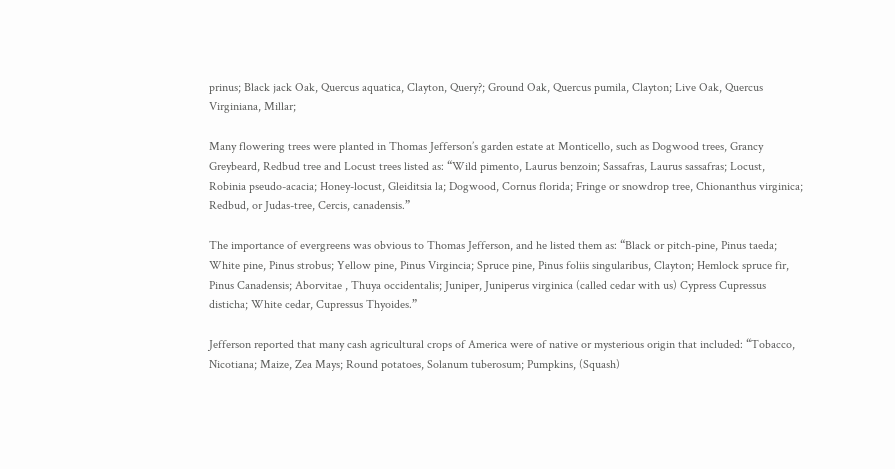prinus; Black jack Oak, Quercus aquatica, Clayton, Query?; Ground Oak, Quercus pumila, Clayton; Live Oak, Quercus Virginiana, Millar;

Many flowering trees were planted in Thomas Jefferson’s garden estate at Monticello, such as Dogwood trees, Grancy Greybeard, Redbud tree and Locust trees listed as: “Wild pimento, Laurus benzoin; Sassafras, Laurus sassafras; Locust, Robinia pseudo-acacia; Honey-locust, Gleiditsia la; Dogwood, Cornus florida; Fringe or snowdrop tree, Chionanthus virginica; Redbud, or Judas-tree, Cercis, canadensis.”

The importance of evergreens was obvious to Thomas Jefferson, and he listed them as: “Black or pitch-pine, Pinus taeda; White pine, Pinus strobus; Yellow pine, Pinus Virgincia; Spruce pine, Pinus foliis singularibus, Clayton; Hemlock spruce fir, Pinus Canadensis; Aborvitae , Thuya occidentalis; Juniper, Juniperus virginica (called cedar with us) Cypress Cupressus disticha; White cedar, Cupressus Thyoides.”

Jefferson reported that many cash agricultural crops of America were of native or mysterious origin that included: “Tobacco, Nicotiana; Maize, Zea Mays; Round potatoes, Solanum tuberosum; Pumpkins, (Squash)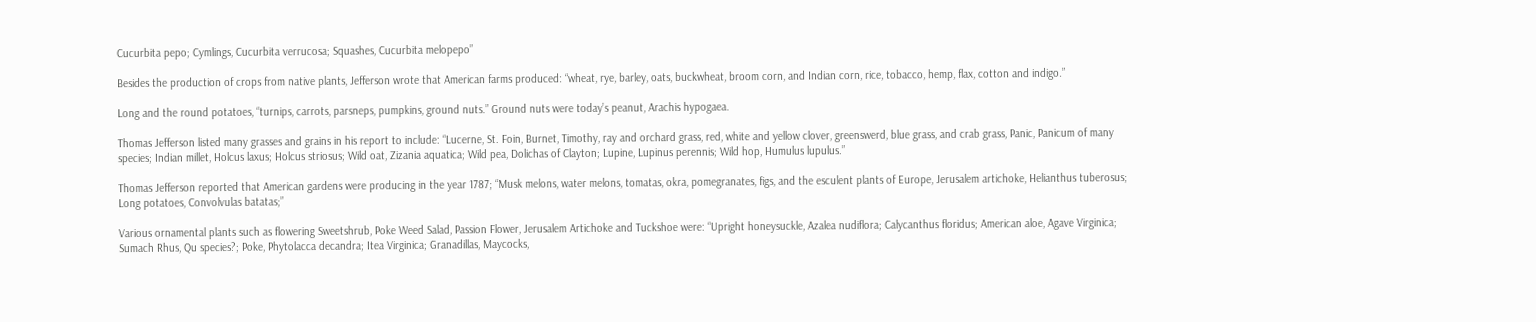Cucurbita pepo; Cymlings, Cucurbita verrucosa; Squashes, Cucurbita melopepo”

Besides the production of crops from native plants, Jefferson wrote that American farms produced: “wheat, rye, barley, oats, buckwheat, broom corn, and Indian corn, rice, tobacco, hemp, flax, cotton and indigo.”

Long and the round potatoes, “turnips, carrots, parsneps, pumpkins, ground nuts.” Ground nuts were today’s peanut, Arachis hypogaea.

Thomas Jefferson listed many grasses and grains in his report to include: “Lucerne, St. Foin, Burnet, Timothy, ray and orchard grass, red, white and yellow clover, greenswerd, blue grass, and crab grass, Panic, Panicum of many species; Indian millet, Holcus laxus; Holcus striosus; Wild oat, Zizania aquatica; Wild pea, Dolichas of Clayton; Lupine, Lupinus perennis; Wild hop, Humulus lupulus.”

Thomas Jefferson reported that American gardens were producing in the year 1787; “Musk melons, water melons, tomatas, okra, pomegranates, figs, and the esculent plants of Europe, Jerusalem artichoke, Helianthus tuberosus; Long potatoes, Convolvulas batatas;”

Various ornamental plants such as flowering Sweetshrub, Poke Weed Salad, Passion Flower, Jerusalem Artichoke and Tuckshoe were: “Upright honeysuckle, Azalea nudiflora; Calycanthus floridus; American aloe, Agave Virginica; Sumach Rhus, Qu species?; Poke, Phytolacca decandra; Itea Virginica; Granadillas, Maycocks,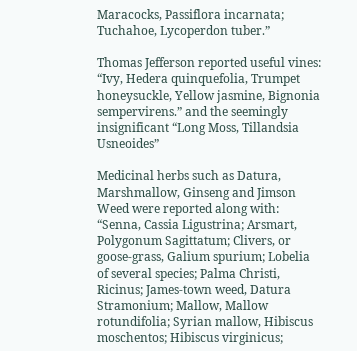Maracocks, Passiflora incarnata; Tuchahoe, Lycoperdon tuber.”

Thomas Jefferson reported useful vines: “Ivy, Hedera quinquefolia, Trumpet honeysuckle, Yellow jasmine, Bignonia sempervirens.” and the seemingly insignificant “Long Moss, Tillandsia Usneoides”

Medicinal herbs such as Datura, Marshmallow, Ginseng and Jimson Weed were reported along with: “Senna, Cassia Ligustrina; Arsmart, Polygonum Sagittatum; Clivers, or goose-grass, Galium spurium; Lobelia of several species; Palma Christi, Ricinus; James-town weed, Datura Stramonium; Mallow, Mallow rotundifolia; Syrian mallow, Hibiscus moschentos; Hibiscus virginicus;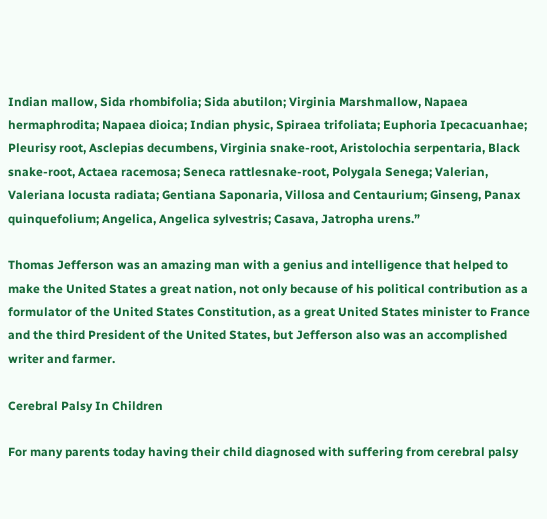Indian mallow, Sida rhombifolia; Sida abutilon; Virginia Marshmallow, Napaea hermaphrodita; Napaea dioica; Indian physic, Spiraea trifoliata; Euphoria Ipecacuanhae; Pleurisy root, Asclepias decumbens, Virginia snake-root, Aristolochia serpentaria, Black snake-root, Actaea racemosa; Seneca rattlesnake-root, Polygala Senega; Valerian, Valeriana locusta radiata; Gentiana Saponaria, Villosa and Centaurium; Ginseng, Panax quinquefolium; Angelica, Angelica sylvestris; Casava, Jatropha urens.”

Thomas Jefferson was an amazing man with a genius and intelligence that helped to make the United States a great nation, not only because of his political contribution as a formulator of the United States Constitution, as a great United States minister to France and the third President of the United States, but Jefferson also was an accomplished writer and farmer.

Cerebral Palsy In Children

For many parents today having their child diagnosed with suffering from cerebral palsy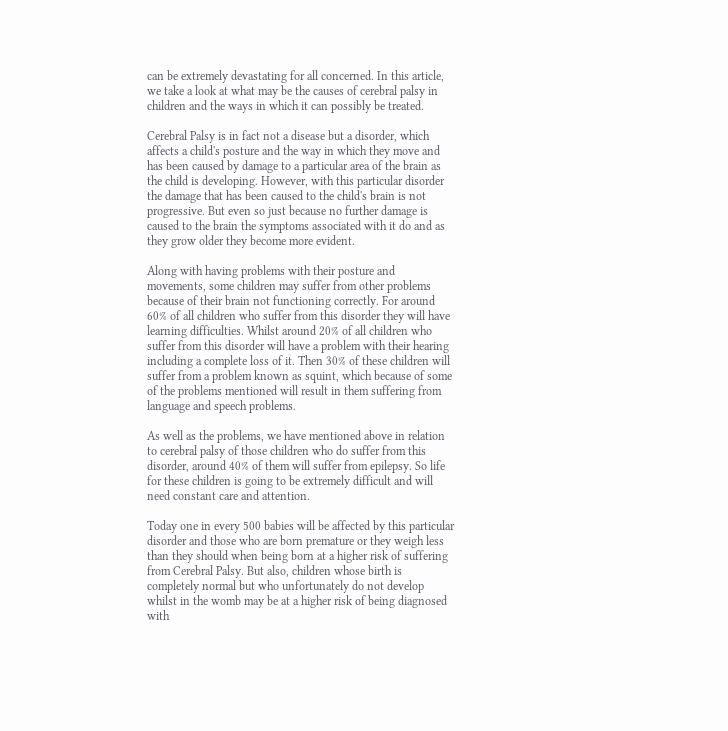can be extremely devastating for all concerned. In this article, we take a look at what may be the causes of cerebral palsy in children and the ways in which it can possibly be treated.

Cerebral Palsy is in fact not a disease but a disorder, which affects a child's posture and the way in which they move and has been caused by damage to a particular area of the brain as the child is developing. However, with this particular disorder the damage that has been caused to the child's brain is not progressive. But even so just because no further damage is caused to the brain the symptoms associated with it do and as they grow older they become more evident.

Along with having problems with their posture and movements, some children may suffer from other problems because of their brain not functioning correctly. For around 60% of all children who suffer from this disorder they will have learning difficulties. Whilst around 20% of all children who suffer from this disorder will have a problem with their hearing including a complete loss of it. Then 30% of these children will suffer from a problem known as squint, which because of some of the problems mentioned will result in them suffering from language and speech problems.

As well as the problems, we have mentioned above in relation to cerebral palsy of those children who do suffer from this disorder, around 40% of them will suffer from epilepsy. So life for these children is going to be extremely difficult and will need constant care and attention.

Today one in every 500 babies will be affected by this particular disorder and those who are born premature or they weigh less than they should when being born at a higher risk of suffering from Cerebral Palsy. But also, children whose birth is completely normal but who unfortunately do not develop whilst in the womb may be at a higher risk of being diagnosed with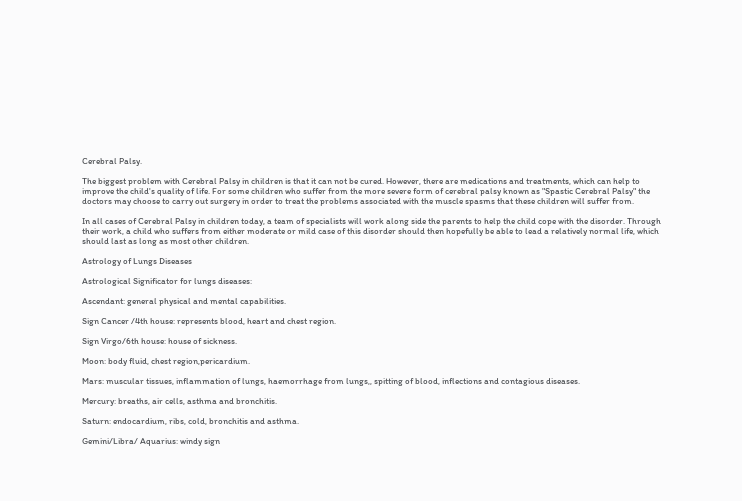Cerebral Palsy.

The biggest problem with Cerebral Palsy in children is that it can not be cured. However, there are medications and treatments, which can help to improve the child's quality of life. For some children who suffer from the more severe form of cerebral palsy known as "Spastic Cerebral Palsy" the doctors may choose to carry out surgery in order to treat the problems associated with the muscle spasms that these children will suffer from.

In all cases of Cerebral Palsy in children today, a team of specialists will work along side the parents to help the child cope with the disorder. Through their work, a child who suffers from either moderate or mild case of this disorder should then hopefully be able to lead a relatively normal life, which should last as long as most other children.

Astrology of Lungs Diseases

Astrological Significator for lungs diseases:

Ascendant: general physical and mental capabilities.

Sign Cancer /4th house: represents blood, heart and chest region.

Sign Virgo/6th house: house of sickness.

Moon: body fluid, chest region,pericardium.

Mars: muscular tissues, inflammation of lungs, haemorrhage from lungs,, spitting of blood, inflections and contagious diseases.

Mercury: breaths, air cells, asthma and bronchitis.

Saturn: endocardium, ribs, cold, bronchitis and asthma.

Gemini/Libra/ Aquarius: windy sign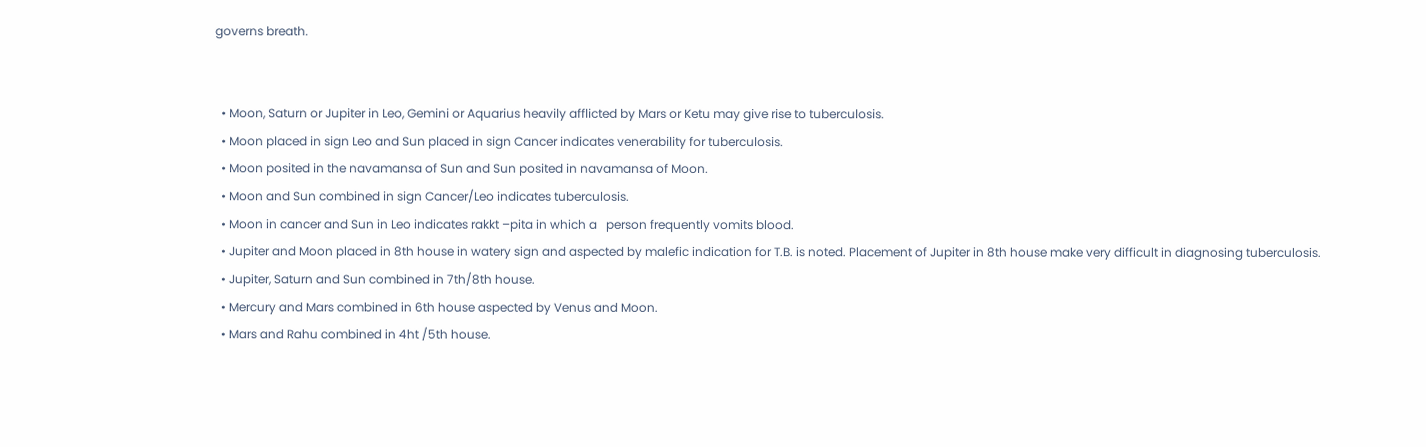governs breath.


  • Moon, Saturn or Jupiter in Leo, Gemini or Aquarius heavily afflicted by Mars or Ketu may give rise to tuberculosis.
  • Moon placed in sign Leo and Sun placed in sign Cancer indicates venerability for tuberculosis.
  • Moon posited in the navamansa of Sun and Sun posited in navamansa of Moon.
  • Moon and Sun combined in sign Cancer/Leo indicates tuberculosis.
  • Moon in cancer and Sun in Leo indicates rakkt –pita in which a   person frequently vomits blood.
  • Jupiter and Moon placed in 8th house in watery sign and aspected by malefic indication for T.B. is noted. Placement of Jupiter in 8th house make very difficult in diagnosing tuberculosis.
  • Jupiter, Saturn and Sun combined in 7th/8th house.
  • Mercury and Mars combined in 6th house aspected by Venus and Moon.
  • Mars and Rahu combined in 4ht /5th house.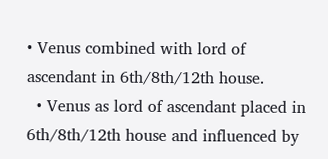• Venus combined with lord of ascendant in 6th/8th/12th house.
  • Venus as lord of ascendant placed in 6th/8th/12th house and influenced by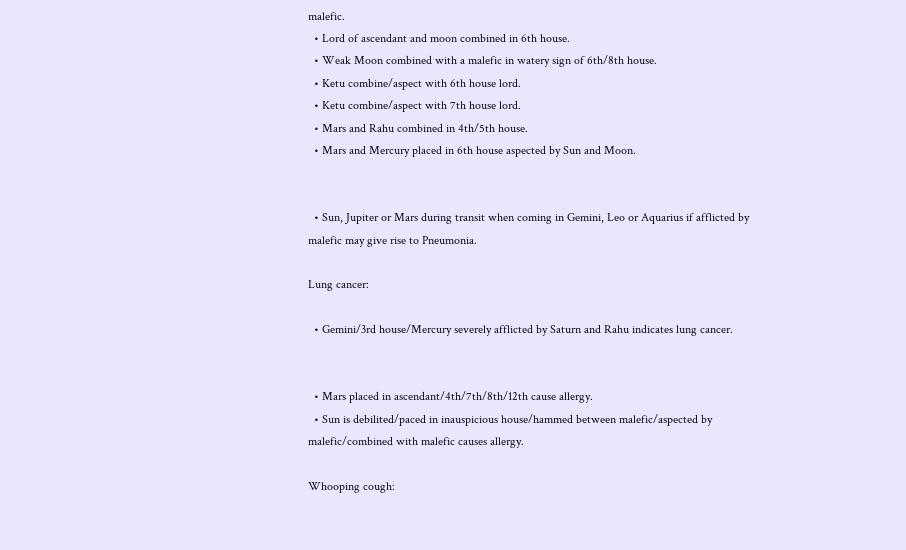malefic.
  • Lord of ascendant and moon combined in 6th house.
  • Weak Moon combined with a malefic in watery sign of 6th/8th house.
  • Ketu combine/aspect with 6th house lord.
  • Ketu combine/aspect with 7th house lord.
  • Mars and Rahu combined in 4th/5th house.
  • Mars and Mercury placed in 6th house aspected by Sun and Moon.


  • Sun, Jupiter or Mars during transit when coming in Gemini, Leo or Aquarius if afflicted by malefic may give rise to Pneumonia.

Lung cancer:

  • Gemini/3rd house/Mercury severely afflicted by Saturn and Rahu indicates lung cancer.


  • Mars placed in ascendant/4th/7th/8th/12th cause allergy.
  • Sun is debilited/paced in inauspicious house/hammed between malefic/aspected by malefic/combined with malefic causes allergy.

Whooping cough: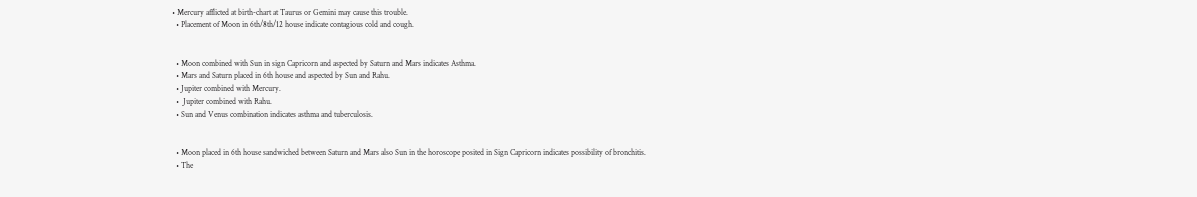• Mercury afflicted at birth-chart at Taurus or Gemini may cause this trouble.
  • Placement of Moon in 6th/8th/12 house indicate contagious cold and cough.


  • Moon combined with Sun in sign Capricorn and aspected by Saturn and Mars indicates Asthma.
  • Mars and Saturn placed in 6th house and aspected by Sun and Rahu.
  • Jupiter combined with Mercury.
  •  Jupiter combined with Rahu.
  • Sun and Venus combination indicates asthma and tuberculosis.


  • Moon placed in 6th house sandwiched between Saturn and Mars also Sun in the horoscope posited in Sign Capricorn indicates possibility of bronchitis.
  • The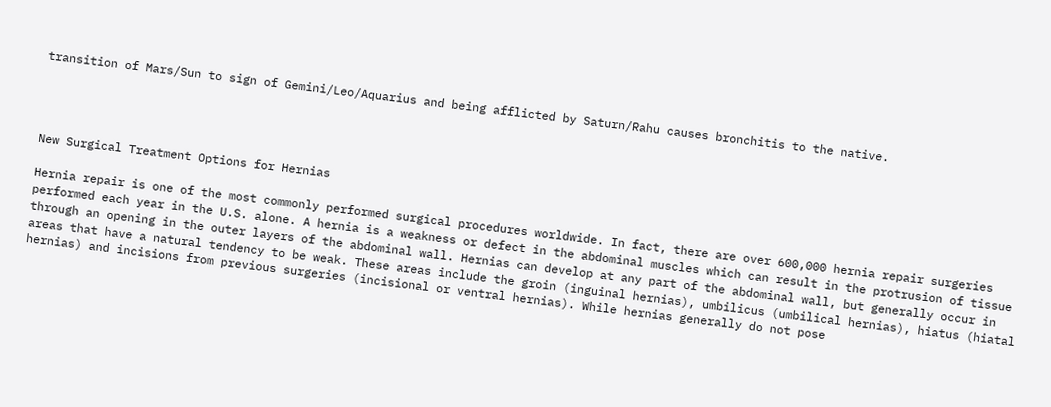transition of Mars/Sun to sign of Gemini/Leo/Aquarius and being afflicted by Saturn/Rahu causes bronchitis to the native.




New Surgical Treatment Options for Hernias

Hernia repair is one of the most commonly performed surgical procedures worldwide. In fact, there are over 600,000 hernia repair surgeries performed each year in the U.S. alone. A hernia is a weakness or defect in the abdominal muscles which can result in the protrusion of tissue through an opening in the outer layers of the abdominal wall. Hernias can develop at any part of the abdominal wall, but generally occur in areas that have a natural tendency to be weak. These areas include the groin (inguinal hernias), umbilicus (umbilical hernias), hiatus (hiatal hernias) and incisions from previous surgeries (incisional or ventral hernias). While hernias generally do not pose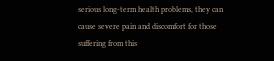serious long-term health problems, they can cause severe pain and discomfort for those suffering from this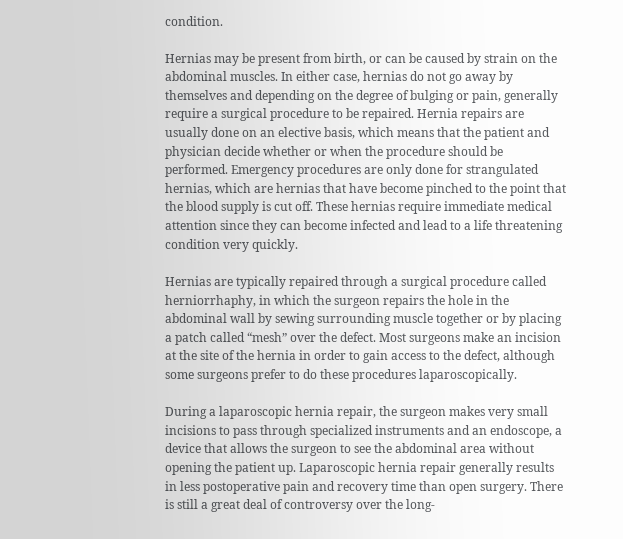condition.

Hernias may be present from birth, or can be caused by strain on the abdominal muscles. In either case, hernias do not go away by themselves and depending on the degree of bulging or pain, generally require a surgical procedure to be repaired. Hernia repairs are usually done on an elective basis, which means that the patient and physician decide whether or when the procedure should be performed. Emergency procedures are only done for strangulated hernias, which are hernias that have become pinched to the point that the blood supply is cut off. These hernias require immediate medical attention since they can become infected and lead to a life threatening condition very quickly.

Hernias are typically repaired through a surgical procedure called herniorrhaphy, in which the surgeon repairs the hole in the abdominal wall by sewing surrounding muscle together or by placing a patch called “mesh” over the defect. Most surgeons make an incision at the site of the hernia in order to gain access to the defect, although some surgeons prefer to do these procedures laparoscopically.

During a laparoscopic hernia repair, the surgeon makes very small incisions to pass through specialized instruments and an endoscope, a device that allows the surgeon to see the abdominal area without opening the patient up. Laparoscopic hernia repair generally results in less postoperative pain and recovery time than open surgery. There is still a great deal of controversy over the long-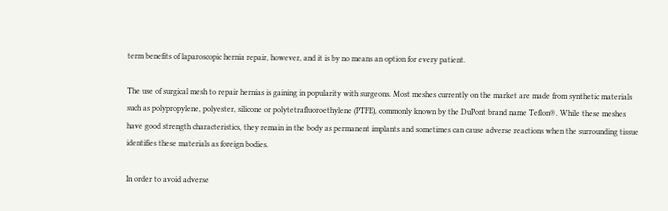term benefits of laparoscopic hernia repair, however, and it is by no means an option for every patient.

The use of surgical mesh to repair hernias is gaining in popularity with surgeons. Most meshes currently on the market are made from synthetic materials such as polypropylene, polyester, silicone or polytetrafluoroethylene (PTFE), commonly known by the DuPont brand name Teflon®. While these meshes have good strength characteristics, they remain in the body as permanent implants and sometimes can cause adverse reactions when the surrounding tissue identifies these materials as foreign bodies.

In order to avoid adverse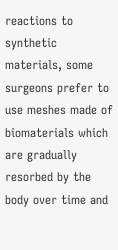reactions to synthetic materials, some surgeons prefer to use meshes made of biomaterials which are gradually resorbed by the body over time and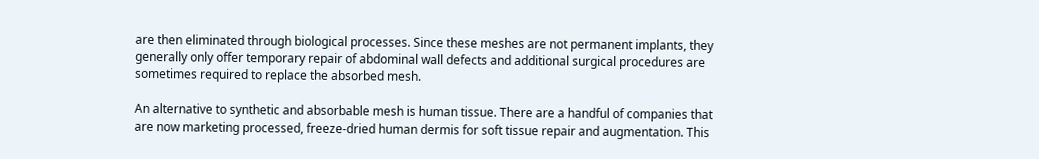are then eliminated through biological processes. Since these meshes are not permanent implants, they generally only offer temporary repair of abdominal wall defects and additional surgical procedures are sometimes required to replace the absorbed mesh.

An alternative to synthetic and absorbable mesh is human tissue. There are a handful of companies that are now marketing processed, freeze-dried human dermis for soft tissue repair and augmentation. This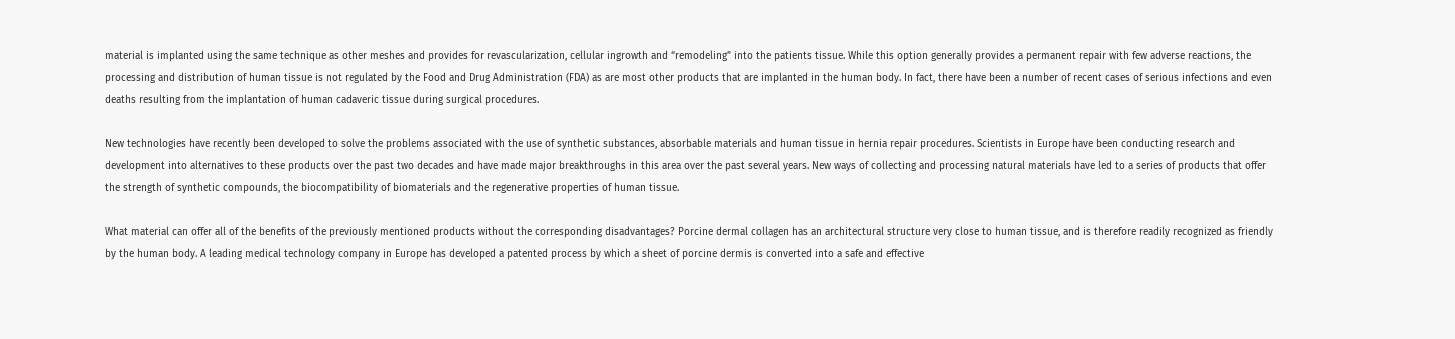material is implanted using the same technique as other meshes and provides for revascularization, cellular ingrowth and “remodeling” into the patients tissue. While this option generally provides a permanent repair with few adverse reactions, the processing and distribution of human tissue is not regulated by the Food and Drug Administration (FDA) as are most other products that are implanted in the human body. In fact, there have been a number of recent cases of serious infections and even deaths resulting from the implantation of human cadaveric tissue during surgical procedures.

New technologies have recently been developed to solve the problems associated with the use of synthetic substances, absorbable materials and human tissue in hernia repair procedures. Scientists in Europe have been conducting research and development into alternatives to these products over the past two decades and have made major breakthroughs in this area over the past several years. New ways of collecting and processing natural materials have led to a series of products that offer the strength of synthetic compounds, the biocompatibility of biomaterials and the regenerative properties of human tissue.

What material can offer all of the benefits of the previously mentioned products without the corresponding disadvantages? Porcine dermal collagen has an architectural structure very close to human tissue, and is therefore readily recognized as friendly by the human body. A leading medical technology company in Europe has developed a patented process by which a sheet of porcine dermis is converted into a safe and effective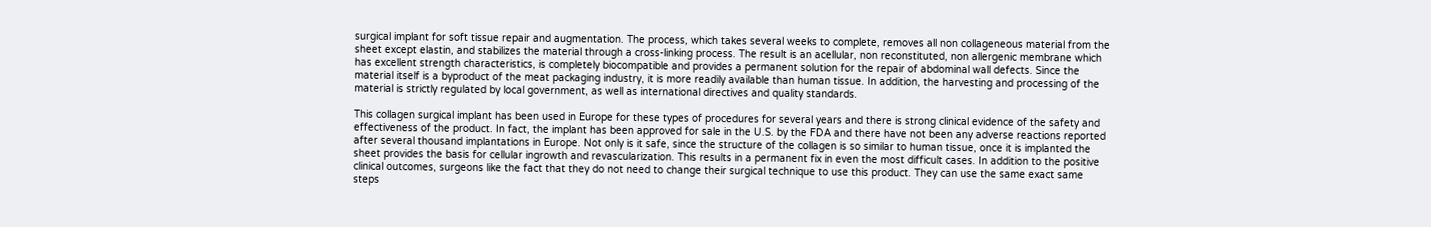surgical implant for soft tissue repair and augmentation. The process, which takes several weeks to complete, removes all non collageneous material from the sheet except elastin, and stabilizes the material through a cross-linking process. The result is an acellular, non reconstituted, non allergenic membrane which has excellent strength characteristics, is completely biocompatible and provides a permanent solution for the repair of abdominal wall defects. Since the material itself is a byproduct of the meat packaging industry, it is more readily available than human tissue. In addition, the harvesting and processing of the material is strictly regulated by local government, as well as international directives and quality standards.

This collagen surgical implant has been used in Europe for these types of procedures for several years and there is strong clinical evidence of the safety and effectiveness of the product. In fact, the implant has been approved for sale in the U.S. by the FDA and there have not been any adverse reactions reported after several thousand implantations in Europe. Not only is it safe, since the structure of the collagen is so similar to human tissue, once it is implanted the sheet provides the basis for cellular ingrowth and revascularization. This results in a permanent fix in even the most difficult cases. In addition to the positive clinical outcomes, surgeons like the fact that they do not need to change their surgical technique to use this product. They can use the same exact same steps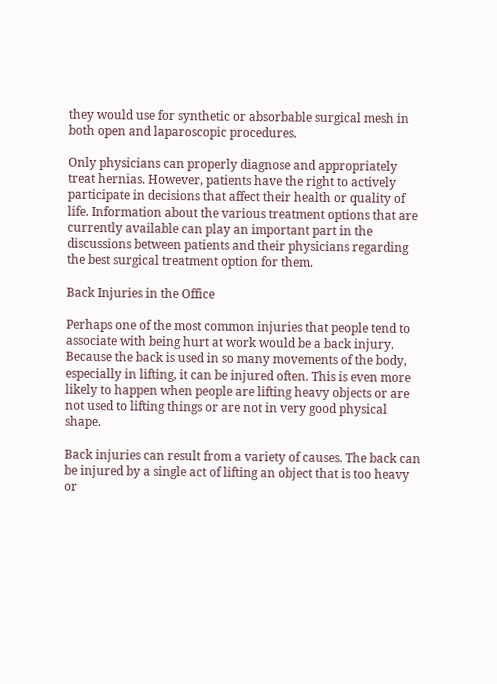they would use for synthetic or absorbable surgical mesh in both open and laparoscopic procedures.

Only physicians can properly diagnose and appropriately treat hernias. However, patients have the right to actively participate in decisions that affect their health or quality of life. Information about the various treatment options that are currently available can play an important part in the discussions between patients and their physicians regarding the best surgical treatment option for them.

Back Injuries in the Office

Perhaps one of the most common injuries that people tend to associate with being hurt at work would be a back injury. Because the back is used in so many movements of the body, especially in lifting, it can be injured often. This is even more likely to happen when people are lifting heavy objects or are not used to lifting things or are not in very good physical shape.

Back injuries can result from a variety of causes. The back can be injured by a single act of lifting an object that is too heavy or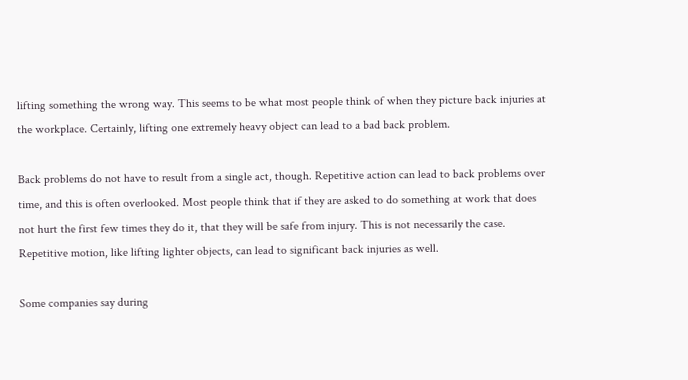lifting something the wrong way. This seems to be what most people think of when they picture back injuries at the workplace. Certainly, lifting one extremely heavy object can lead to a bad back problem.

Back problems do not have to result from a single act, though. Repetitive action can lead to back problems over time, and this is often overlooked. Most people think that if they are asked to do something at work that does not hurt the first few times they do it, that they will be safe from injury. This is not necessarily the case. Repetitive motion, like lifting lighter objects, can lead to significant back injuries as well.

Some companies say during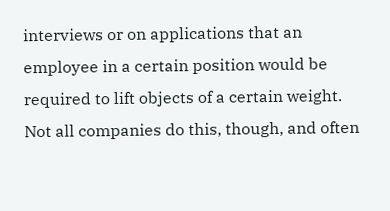interviews or on applications that an employee in a certain position would be required to lift objects of a certain weight. Not all companies do this, though, and often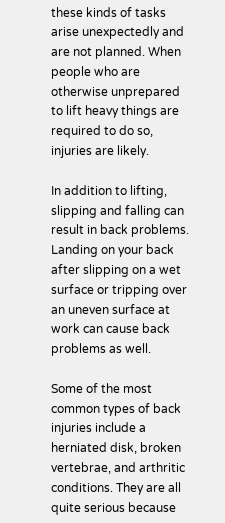these kinds of tasks arise unexpectedly and are not planned. When people who are otherwise unprepared to lift heavy things are required to do so, injuries are likely.

In addition to lifting, slipping and falling can result in back problems. Landing on your back after slipping on a wet surface or tripping over an uneven surface at work can cause back problems as well.

Some of the most common types of back injuries include a herniated disk, broken vertebrae, and arthritic conditions. They are all quite serious because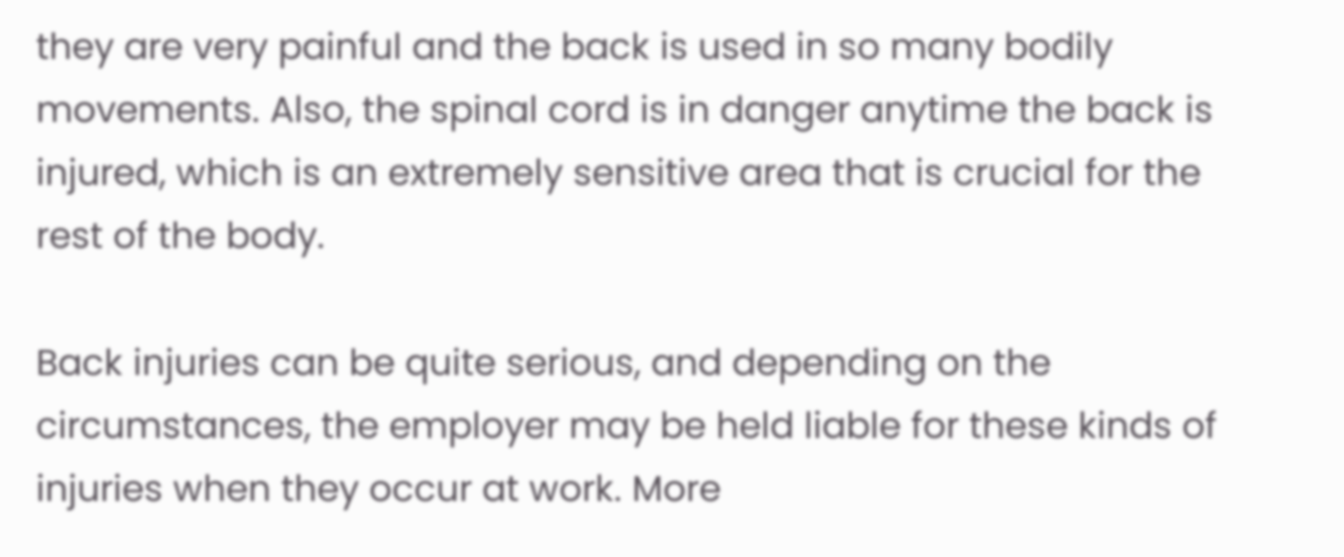they are very painful and the back is used in so many bodily movements. Also, the spinal cord is in danger anytime the back is injured, which is an extremely sensitive area that is crucial for the rest of the body.

Back injuries can be quite serious, and depending on the circumstances, the employer may be held liable for these kinds of injuries when they occur at work. More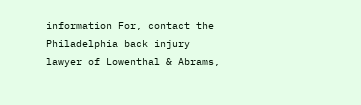information For, contact the Philadelphia back injury lawyer of Lowenthal & Abrams,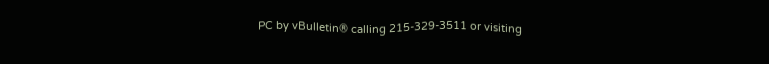PC by vBulletin® calling 215-329-3511 or visiting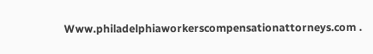Www.philadelphiaworkerscompensationattorneys.com .